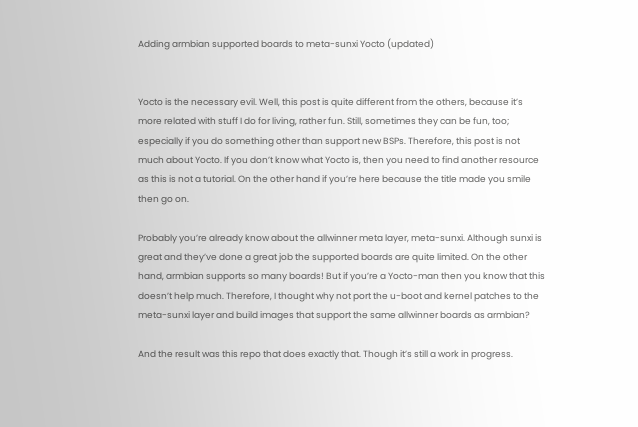Adding armbian supported boards to meta-sunxi Yocto (updated)


Yocto is the necessary evil. Well, this post is quite different from the others, because it’s more related with stuff I do for living, rather fun. Still, sometimes they can be fun, too; especially if you do something other than support new BSPs. Therefore, this post is not much about Yocto. If you don’t know what Yocto is, then you need to find another resource as this is not a tutorial. On the other hand if you’re here because the title made you smile then go on.

Probably you’re already know about the allwinner meta layer, meta-sunxi. Although sunxi is great and they’ve done a great job the supported boards are quite limited. On the other hand, armbian supports so many boards! But if you’re a Yocto-man then you know that this doesn’t help much. Therefore, I thought why not port the u-boot and kernel patches to the meta-sunxi layer and build images that support the same allwinner boards as armbian?

And the result was this repo that does exactly that. Though it’s still a work in progress.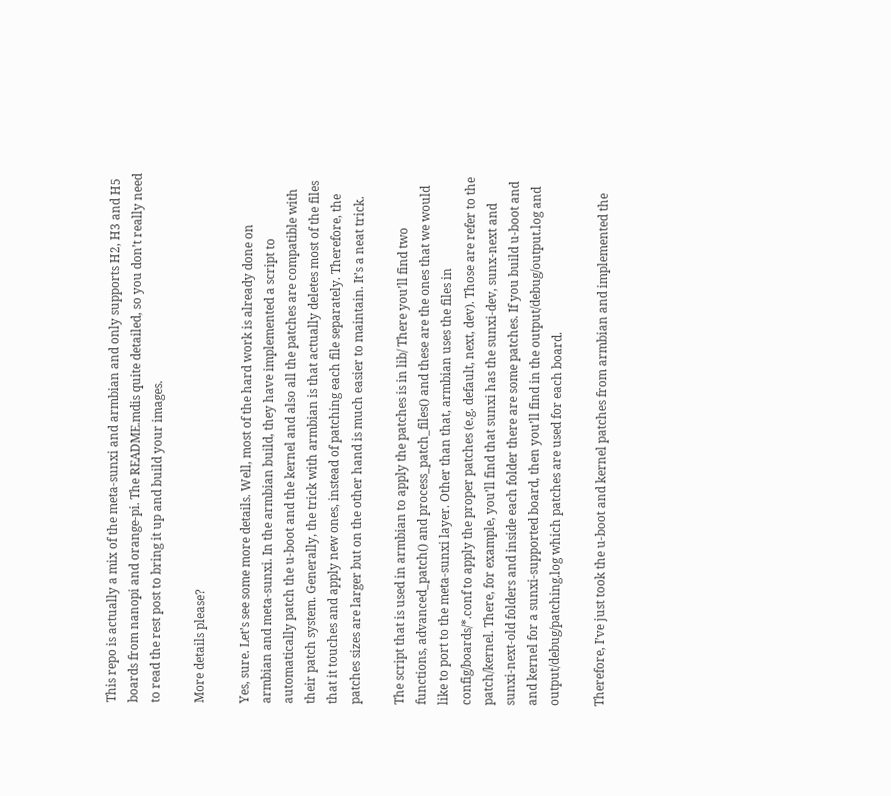This repo is actually a mix of the meta-sunxi and armbian and only supports H2, H3 and H5 boards from nanopi and orange-pi. The README.mdis quite detailed, so you don’t really need to read the rest post to bring it up and build your images.

More details please?

Yes, sure. Let’s see some more details. Well, most of the hard work is already done on armbian and meta-sunxi. In the armbian build, they have implemented a script to automatically patch the u-boot and the kernel and also all the patches are compatible with their patch system. Generally, the trick with armbian is that actually deletes most of the files that it touches and apply new ones, instead of patching each file separately. Therefore, the patches sizes are larger but on the other hand is much easier to maintain. It’s a neat trick.

The script that is used in armbian to apply the patches is in lib/ There you’ll find two functions, advanced_patch() and process_patch_files() and these are the ones that we would like to port to the meta-sunxi layer. Other than that, armbian uses the files in config/boards/*.conf to apply the proper patches (e.g. default, next, dev). Those are refer to the  patch/kernel. There, for example, you’ll find that sunxi has the sunxi-dev, sunx-next and sunxi-next-old folders and inside each folder there are some patches. If you build u-boot and and kernel for a sunxi-supported board, then you’ll find in the output/debug/output.log and output/debug/patching.log which patches are used for each board.

Therefore, I’ve just took the u-boot and kernel patches from armbian and implemented the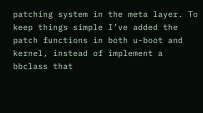patching system in the meta layer. To keep things simple I’ve added the patch functions in both u-boot and kernel, instead of implement a bbclass that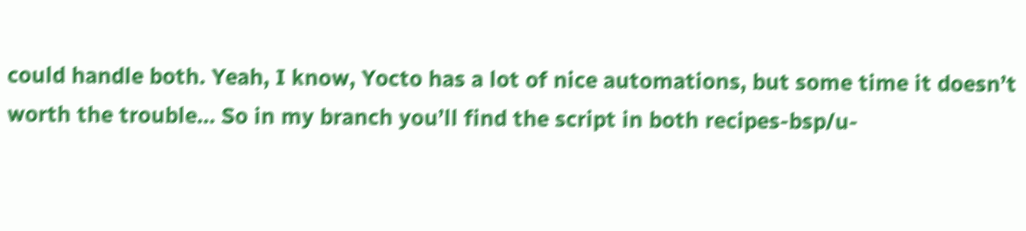could handle both. Yeah, I know, Yocto has a lot of nice automations, but some time it doesn’t worth the trouble… So in my branch you’ll find the script in both recipes-bsp/u-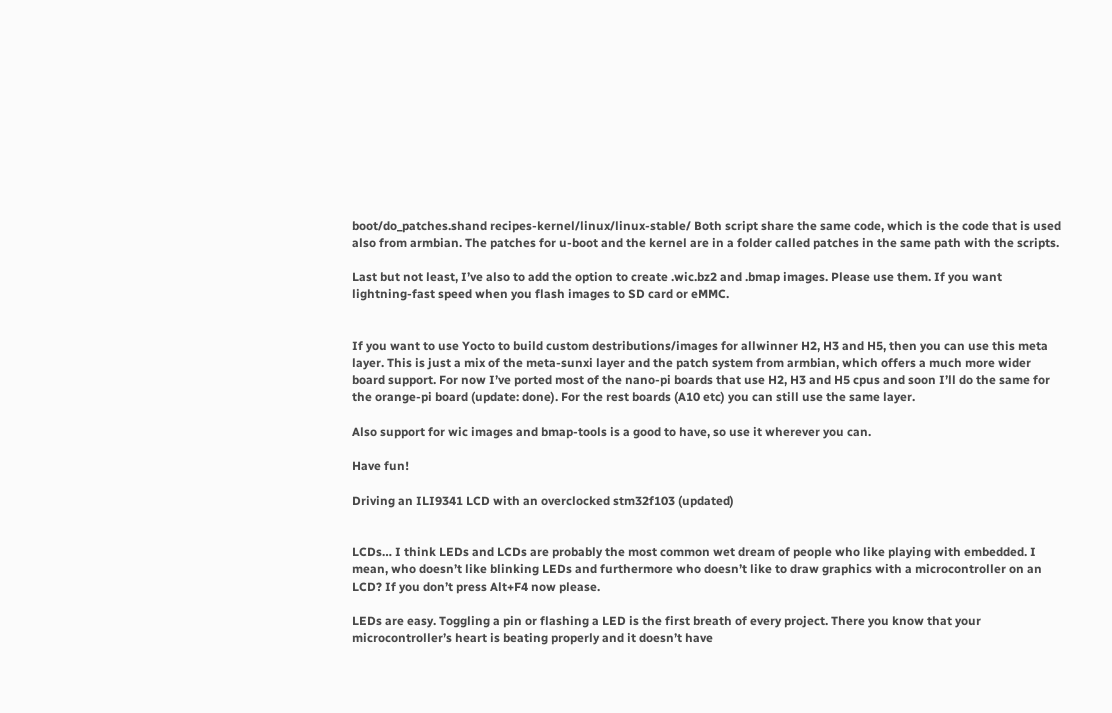boot/do_patches.shand recipes-kernel/linux/linux-stable/ Both script share the same code, which is the code that is used also from armbian. The patches for u-boot and the kernel are in a folder called patches in the same path with the scripts.

Last but not least, I’ve also to add the option to create .wic.bz2 and .bmap images. Please use them. If you want lightning-fast speed when you flash images to SD card or eMMC.


If you want to use Yocto to build custom destributions/images for allwinner H2, H3 and H5, then you can use this meta layer. This is just a mix of the meta-sunxi layer and the patch system from armbian, which offers a much more wider board support. For now I’ve ported most of the nano-pi boards that use H2, H3 and H5 cpus and soon I’ll do the same for the orange-pi board (update: done). For the rest boards (A10 etc) you can still use the same layer.

Also support for wic images and bmap-tools is a good to have, so use it wherever you can.

Have fun!

Driving an ILI9341 LCD with an overclocked stm32f103 (updated)


LCDs… I think LEDs and LCDs are probably the most common wet dream of people who like playing with embedded. I mean, who doesn’t like blinking LEDs and furthermore who doesn’t like to draw graphics with a microcontroller on an LCD? If you don’t press Alt+F4 now please.

LEDs are easy. Toggling a pin or flashing a LED is the first breath of every project. There you know that your microcontroller’s heart is beating properly and it doesn’t have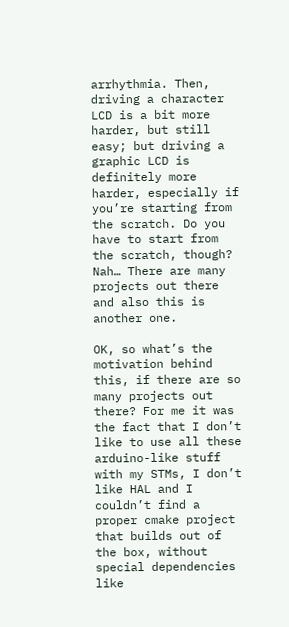arrhythmia. Then, driving a character LCD is a bit more harder, but still easy; but driving a graphic LCD is definitely more harder, especially if you’re starting from the scratch. Do you have to start from the scratch, though? Nah… There are many projects out there and also this is another one.

OK, so what’s the motivation behind this, if there are so many projects out there? For me it was the fact that I don’t like to use all these arduino-like stuff with my STMs, I don’t like HAL and I couldn’t find a proper cmake project that builds out of the box, without special dependencies like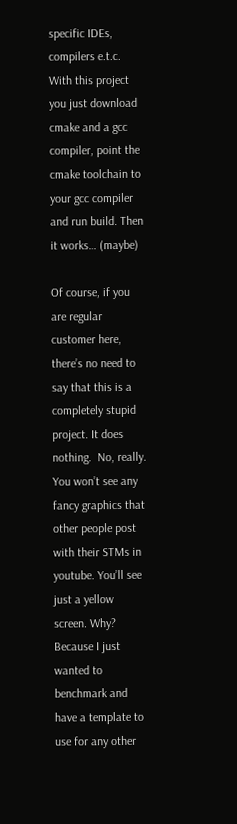specific IDEs, compilers e.t.c. With this project you just download cmake and a gcc compiler, point the cmake toolchain to your gcc compiler and run build. Then it works… (maybe)

Of course, if you are regular customer here, there’s no need to say that this is a completely stupid project. It does nothing.  No, really. You won’t see any fancy graphics that other people post with their STMs in youtube. You’ll see just a yellow screen. Why? Because I just wanted to benchmark and have a template to use for any other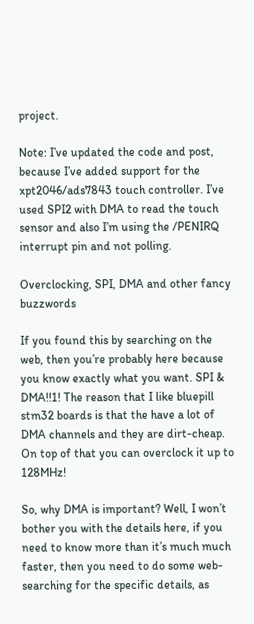project.

Note: I’ve updated the code and post, because I’ve added support for the xpt2046/ads7843 touch controller. I’ve used SPI2 with DMA to read the touch sensor and also I’m using the /PENIRQ interrupt pin and not polling.

Overclocking, SPI, DMA and other fancy buzzwords

If you found this by searching on the web, then you’re probably here because you know exactly what you want. SPI & DMA!!1! The reason that I like bluepill stm32 boards is that the have a lot of DMA channels and they are dirt-cheap. On top of that you can overclock it up to 128MHz!

So, why DMA is important? Well, I won’t bother you with the details here, if you need to know more than it’s much much faster, then you need to do some web-searching for the specific details, as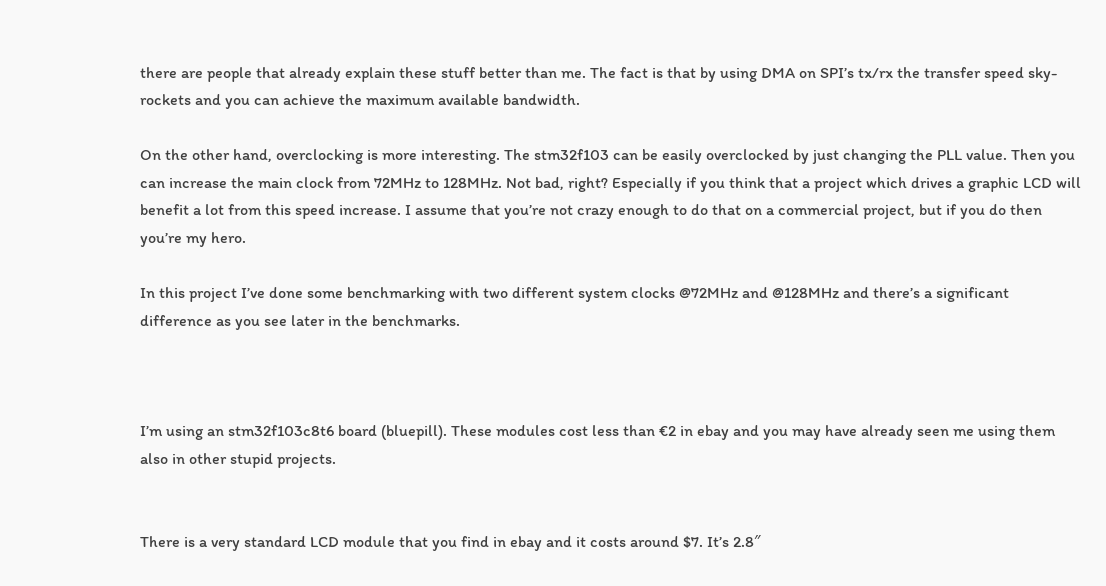there are people that already explain these stuff better than me. The fact is that by using DMA on SPI’s tx/rx the transfer speed sky-rockets and you can achieve the maximum available bandwidth.

On the other hand, overclocking is more interesting. The stm32f103 can be easily overclocked by just changing the PLL value. Then you can increase the main clock from 72MHz to 128MHz. Not bad, right? Especially if you think that a project which drives a graphic LCD will benefit a lot from this speed increase. I assume that you’re not crazy enough to do that on a commercial project, but if you do then you’re my hero.

In this project I’ve done some benchmarking with two different system clocks @72MHz and @128MHz and there’s a significant difference as you see later in the benchmarks.



I’m using an stm32f103c8t6 board (bluepill). These modules cost less than €2 in ebay and you may have already seen me using them also in other stupid projects.


There is a very standard LCD module that you find in ebay and it costs around $7. It’s 2.8″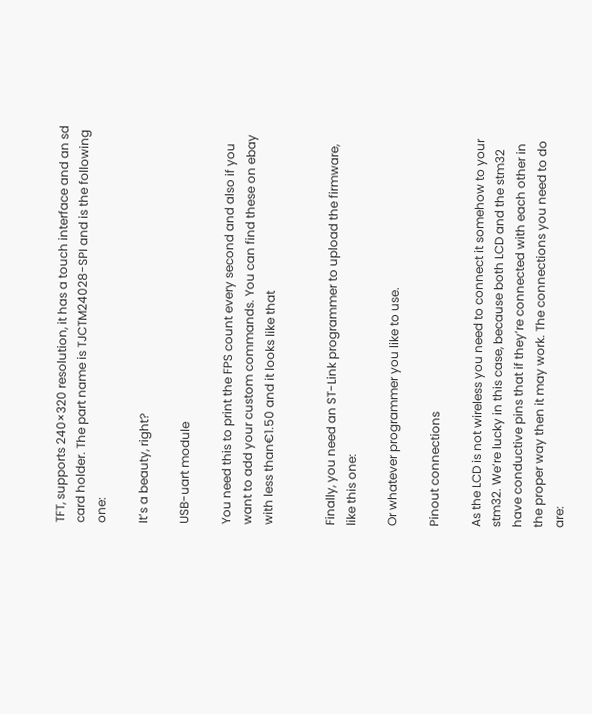TFT, supports 240×320 resolution, it has a touch interface and an sd card holder. The part name is TJCTM24028-SPI and is the following one:

It’s a beauty, right?

USB-uart module

You need this to print the FPS count every second and also if you want to add your custom commands. You can find these on ebay with less than€1.50 and it looks like that


Finally, you need an ST-Link programmer to upload the firmware, like this one:

Or whatever programmer you like to use.

Pinout connections

As the LCD is not wireless you need to connect it somehow to your stm32. We’re lucky in this case, because both LCD and the stm32 have conductive pins that if they’re connected with each other in the proper way then it may work. The connections you need to do are: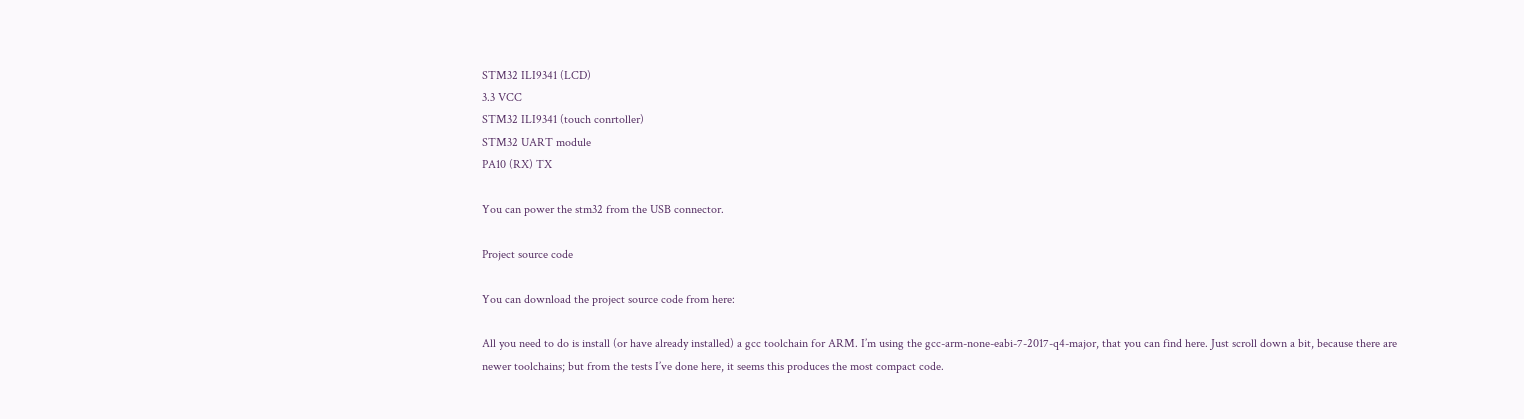STM32 ILI9341 (LCD)
3.3 VCC
STM32 ILI9341 (touch conrtoller)
STM32 UART module
PA10 (RX) TX

You can power the stm32 from the USB connector.

Project source code

You can download the project source code from here:

All you need to do is install (or have already installed) a gcc toolchain for ARM. I’m using the gcc-arm-none-eabi-7-2017-q4-major, that you can find here. Just scroll down a bit, because there are newer toolchains; but from the tests I’ve done here, it seems this produces the most compact code.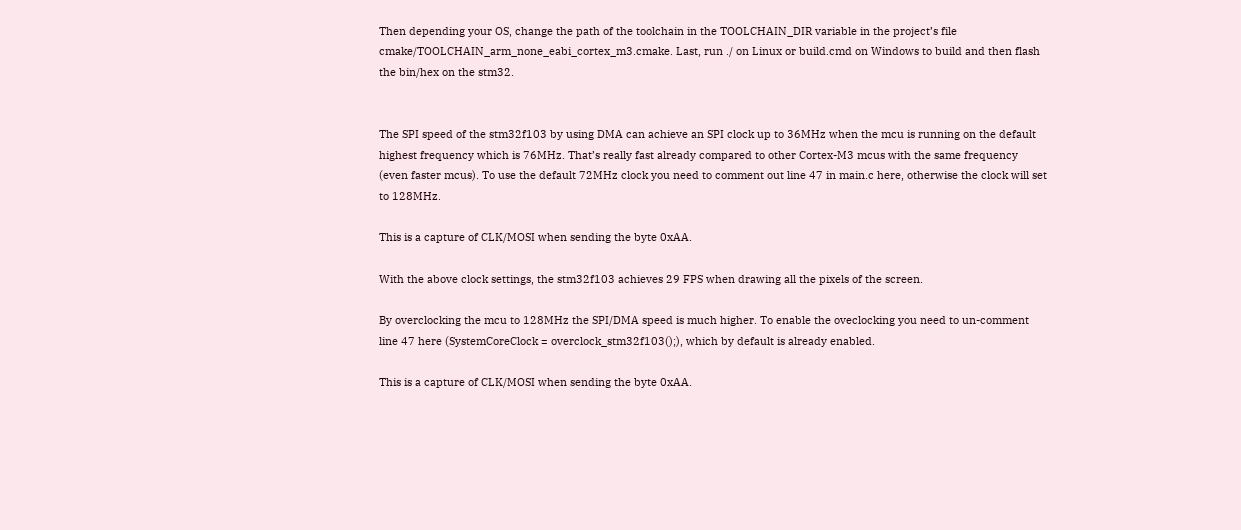Then depending your OS, change the path of the toolchain in the TOOLCHAIN_DIR variable in the project’s file cmake/TOOLCHAIN_arm_none_eabi_cortex_m3.cmake. Last, run ./ on Linux or build.cmd on Windows to build and then flash the bin/hex on the stm32.


The SPI speed of the stm32f103 by using DMA can achieve an SPI clock up to 36MHz when the mcu is running on the default highest frequency which is 76MHz. That’s really fast already compared to other Cortex-M3 mcus with the same frequency (even faster mcus). To use the default 72MHz clock you need to comment out line 47 in main.c here, otherwise the clock will set to 128MHz.

This is a capture of CLK/MOSI when sending the byte 0xAA.

With the above clock settings, the stm32f103 achieves 29 FPS when drawing all the pixels of the screen.

By overclocking the mcu to 128MHz the SPI/DMA speed is much higher. To enable the oveclocking you need to un-comment line 47 here (SystemCoreClock = overclock_stm32f103();), which by default is already enabled.

This is a capture of CLK/MOSI when sending the byte 0xAA.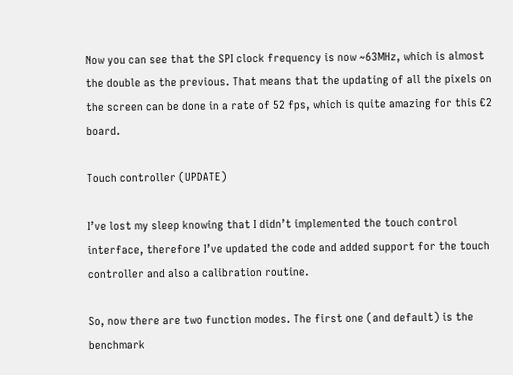Now you can see that the SPI clock frequency is now ~63MHz, which is almost the double as the previous. That means that the updating of all the pixels on the screen can be done in a rate of 52 fps, which is quite amazing for this €2 board.

Touch controller (UPDATE)

I’ve lost my sleep knowing that I didn’t implemented the touch control interface, therefore I’ve updated the code and added support for the touch controller and also a calibration routine.

So, now there are two function modes. The first one (and default) is the benchmark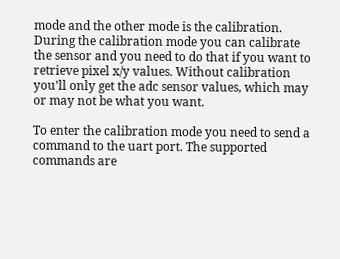mode and the other mode is the calibration. During the calibration mode you can calibrate the sensor and you need to do that if you want to retrieve pixel x/y values. Without calibration you’ll only get the adc sensor values, which may or may not be what you want.

To enter the calibration mode you need to send a command to the uart port. The supported commands are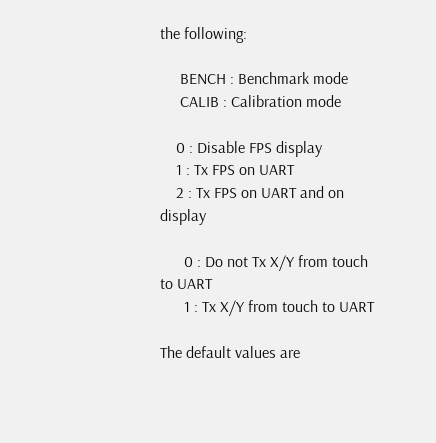the following:

     BENCH : Benchmark mode
     CALIB : Calibration mode

    0 : Disable FPS display
    1 : Tx FPS on UART
    2 : Tx FPS on UART and on display

      0 : Do not Tx X/Y from touch to UART
      1 : Tx X/Y from touch to UART

The default values are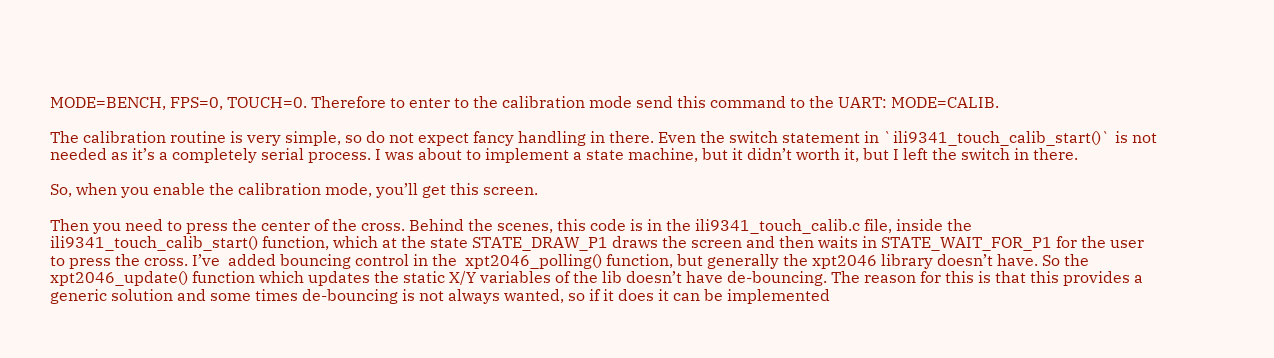MODE=BENCH, FPS=0, TOUCH=0. Therefore to enter to the calibration mode send this command to the UART: MODE=CALIB.

The calibration routine is very simple, so do not expect fancy handling in there. Even the switch statement in `ili9341_touch_calib_start()` is not needed as it’s a completely serial process. I was about to implement a state machine, but it didn’t worth it, but I left the switch in there.

So, when you enable the calibration mode, you’ll get this screen.

Then you need to press the center of the cross. Behind the scenes, this code is in the ili9341_touch_calib.c file, inside the ili9341_touch_calib_start() function, which at the state STATE_DRAW_P1 draws the screen and then waits in STATE_WAIT_FOR_P1 for the user to press the cross. I’ve  added bouncing control in the  xpt2046_polling() function, but generally the xpt2046 library doesn’t have. So the xpt2046_update() function which updates the static X/Y variables of the lib doesn’t have de-bouncing. The reason for this is that this provides a generic solution and some times de-bouncing is not always wanted, so if it does it can be implemented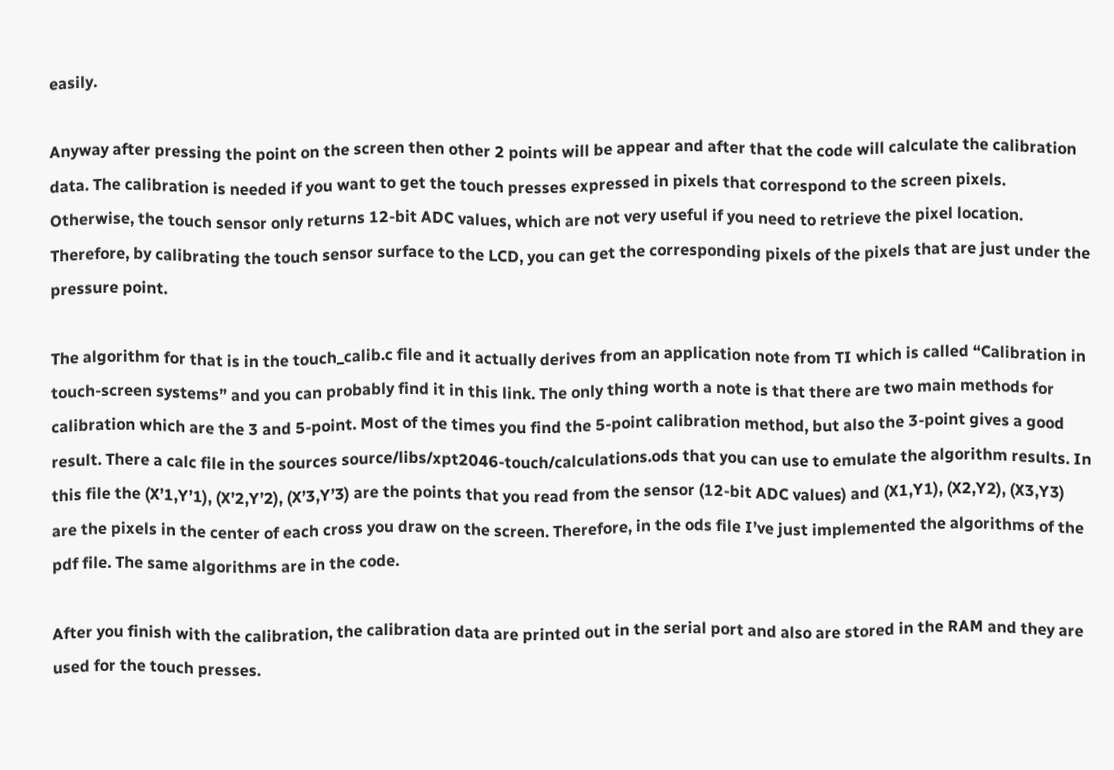easily.

Anyway after pressing the point on the screen then other 2 points will be appear and after that the code will calculate the calibration data. The calibration is needed if you want to get the touch presses expressed in pixels that correspond to the screen pixels. Otherwise, the touch sensor only returns 12-bit ADC values, which are not very useful if you need to retrieve the pixel location. Therefore, by calibrating the touch sensor surface to the LCD, you can get the corresponding pixels of the pixels that are just under the pressure point.

The algorithm for that is in the touch_calib.c file and it actually derives from an application note from TI which is called “Calibration in touch-screen systems” and you can probably find it in this link. The only thing worth a note is that there are two main methods for calibration which are the 3 and 5-point. Most of the times you find the 5-point calibration method, but also the 3-point gives a good result. There a calc file in the sources source/libs/xpt2046-touch/calculations.ods that you can use to emulate the algorithm results. In this file the (X’1,Y’1), (X’2,Y’2), (X’3,Y’3) are the points that you read from the sensor (12-bit ADC values) and (X1,Y1), (X2,Y2), (X3,Y3) are the pixels in the center of each cross you draw on the screen. Therefore, in the ods file I’ve just implemented the algorithms of the pdf file. The same algorithms are in the code.

After you finish with the calibration, the calibration data are printed out in the serial port and also are stored in the RAM and they are used for the touch presses.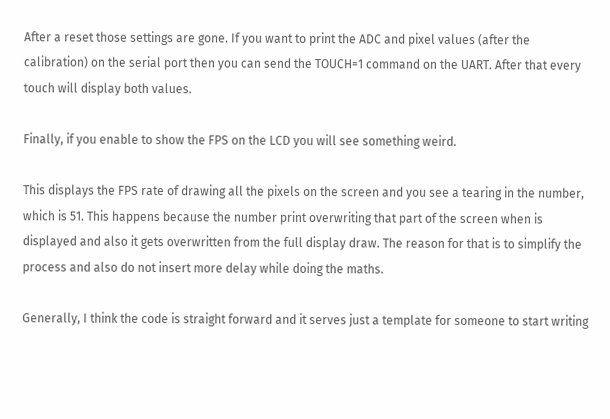After a reset those settings are gone. If you want to print the ADC and pixel values (after the calibration) on the serial port then you can send the TOUCH=1 command on the UART. After that every touch will display both values.

Finally, if you enable to show the FPS on the LCD you will see something weird.

This displays the FPS rate of drawing all the pixels on the screen and you see a tearing in the number, which is 51. This happens because the number print overwriting that part of the screen when is displayed and also it gets overwritten from the full display draw. The reason for that is to simplify the process and also do not insert more delay while doing the maths.

Generally, I think the code is straight forward and it serves just a template for someone to start writing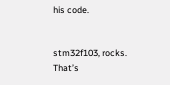his code.


stm32f103, rocks. That’s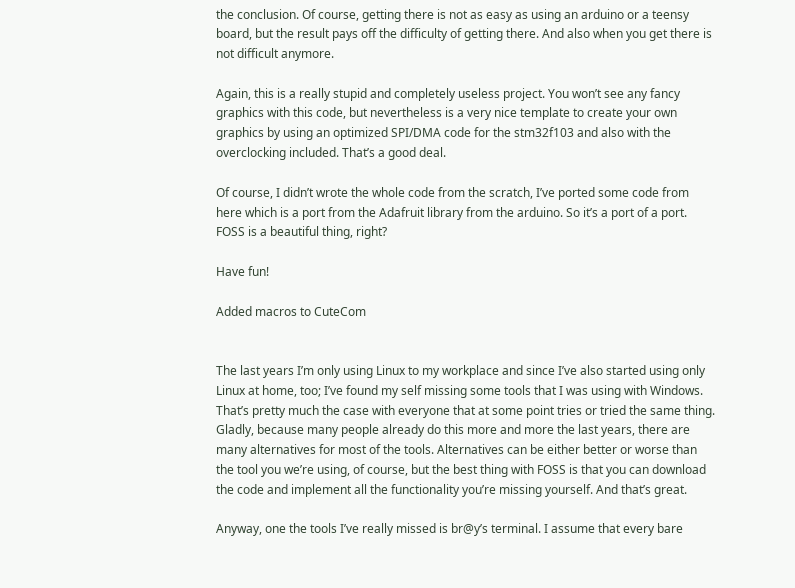the conclusion. Of course, getting there is not as easy as using an arduino or a teensy board, but the result pays off the difficulty of getting there. And also when you get there is not difficult anymore.

Again, this is a really stupid and completely useless project. You won’t see any fancy graphics with this code, but nevertheless is a very nice template to create your own graphics by using an optimized SPI/DMA code for the stm32f103 and also with the overclocking included. That’s a good deal.

Of course, I didn’t wrote the whole code from the scratch, I’ve ported some code from here which is a port from the Adafruit library from the arduino. So it’s a port of a port. FOSS is a beautiful thing, right?

Have fun!

Added macros to CuteCom


The last years I’m only using Linux to my workplace and since I’ve also started using only Linux at home, too; I’ve found my self missing some tools that I was using with Windows. That’s pretty much the case with everyone that at some point tries or tried the same thing. Gladly, because many people already do this more and more the last years, there are many alternatives for most of the tools. Alternatives can be either better or worse than the tool you we’re using, of course, but the best thing with FOSS is that you can download the code and implement all the functionality you’re missing yourself. And that’s great.

Anyway, one the tools I’ve really missed is br@y’s terminal. I assume that every bare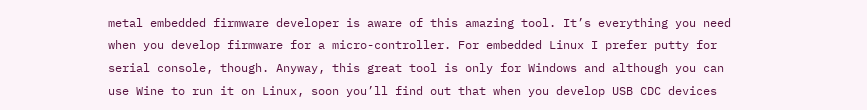metal embedded firmware developer is aware of this amazing tool. It’s everything you need when you develop firmware for a micro-controller. For embedded Linux I prefer putty for serial console, though. Anyway, this great tool is only for Windows and although you can use Wine to run it on Linux, soon you’ll find out that when you develop USB CDC devices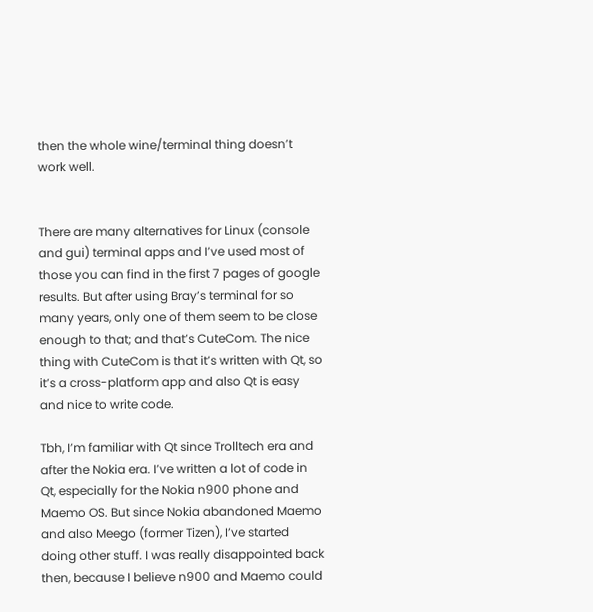then the whole wine/terminal thing doesn’t work well.


There are many alternatives for Linux (console and gui) terminal apps and I’ve used most of those you can find in the first 7 pages of google results. But after using Bray’s terminal for so many years, only one of them seem to be close enough to that; and that’s CuteCom. The nice thing with CuteCom is that it’s written with Qt, so it’s a cross-platform app and also Qt is easy and nice to write code.

Tbh, I’m familiar with Qt since Trolltech era and after the Nokia era. I’ve written a lot of code in Qt, especially for the Nokia n900 phone and Maemo OS. But since Nokia abandoned Maemo and also Meego (former Tizen), I’ve started doing other stuff. I was really disappointed back then, because I believe n900 and Maemo could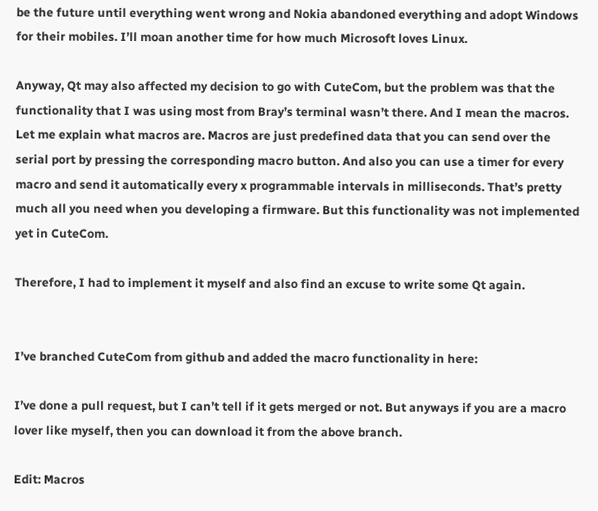be the future until everything went wrong and Nokia abandoned everything and adopt Windows for their mobiles. I’ll moan another time for how much Microsoft loves Linux.

Anyway, Qt may also affected my decision to go with CuteCom, but the problem was that the functionality that I was using most from Bray’s terminal wasn’t there. And I mean the macros. Let me explain what macros are. Macros are just predefined data that you can send over the serial port by pressing the corresponding macro button. And also you can use a timer for every macro and send it automatically every x programmable intervals in milliseconds. That’s pretty much all you need when you developing a firmware. But this functionality was not implemented yet in CuteCom.

Therefore, I had to implement it myself and also find an excuse to write some Qt again.


I’ve branched CuteCom from github and added the macro functionality in here:

I’ve done a pull request, but I can’t tell if it gets merged or not. But anyways if you are a macro lover like myself, then you can download it from the above branch.

Edit: Macros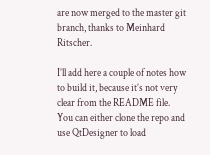are now merged to the master git branch, thanks to Meinhard Ritscher.

I’ll add here a couple of notes how to build it, because it’s not very clear from the README file. You can either clone the repo and use QtDesigner to load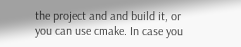the project and and build it, or you can use cmake. In case you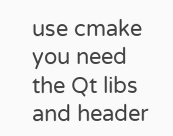use cmake you need the Qt libs and header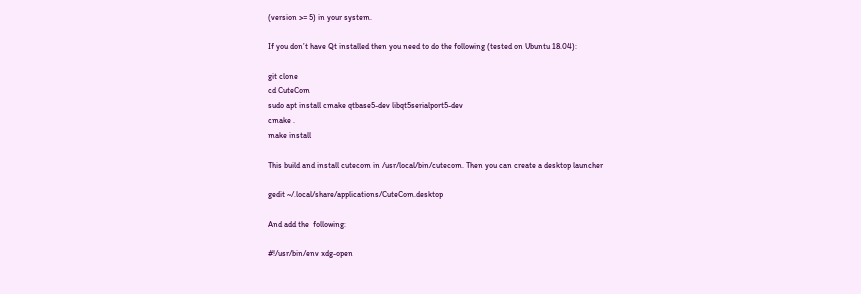(version >= 5) in your system.

If you don’t have Qt installed then you need to do the following (tested on Ubuntu 18.04):

git clone
cd CuteCom
sudo apt install cmake qtbase5-dev libqt5serialport5-dev
cmake .
make install

This build and install cutecom in /usr/local/bin/cutecom. Then you can create a desktop launcher

gedit ~/.local/share/applications/CuteCom.desktop

And add the  following:

#!/usr/bin/env xdg-open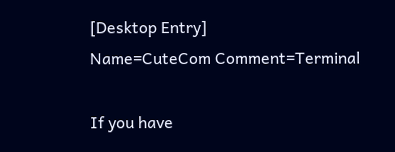[Desktop Entry]
Name=CuteCom Comment=Terminal

If you have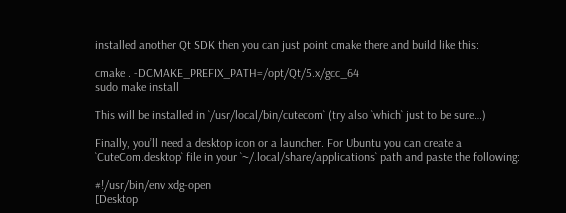installed another Qt SDK then you can just point cmake there and build like this:

cmake . -DCMAKE_PREFIX_PATH=/opt/Qt/5.x/gcc_64
sudo make install

This will be installed in `/usr/local/bin/cutecom` (try also `which` just to be sure…)

Finally, you’ll need a desktop icon or a launcher. For Ubuntu you can create a `CuteCom.desktop` file in your `~/.local/share/applications` path and paste the following:

#!/usr/bin/env xdg-open
[Desktop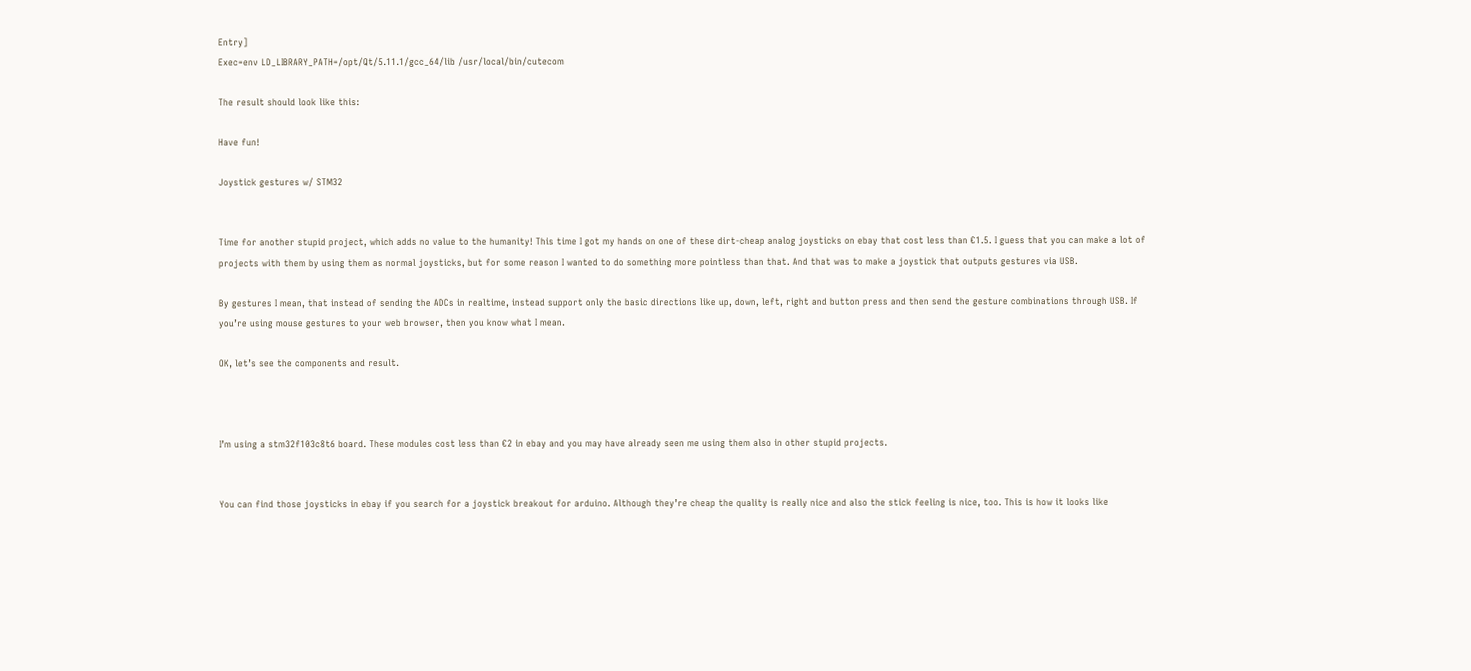Entry]
Exec=env LD_LIBRARY_PATH=/opt/Qt/5.11.1/gcc_64/lib /usr/local/bin/cutecom

The result should look like this:

Have fun!

Joystick gestures w/ STM32


Time for another stupid project, which adds no value to the humanity! This time I got my hands on one of these dirt-cheap analog joysticks on ebay that cost less than €1.5. I guess that you can make a lot of projects with them by using them as normal joysticks, but for some reason I wanted to do something more pointless than that. And that was to make a joystick that outputs gestures via USB.

By gestures I mean, that instead of sending the ADCs in realtime, instead support only the basic directions like up, down, left, right and button press and then send the gesture combinations through USB. If you’re using mouse gestures to your web browser, then you know what I mean.

OK, let’s see the components and result.



I’m using a stm32f103c8t6 board. These modules cost less than €2 in ebay and you may have already seen me using them also in other stupid projects.


You can find those joysticks in ebay if you search for a joystick breakout for arduino. Although they’re cheap the quality is really nice and also the stick feeling is nice, too. This is how it looks like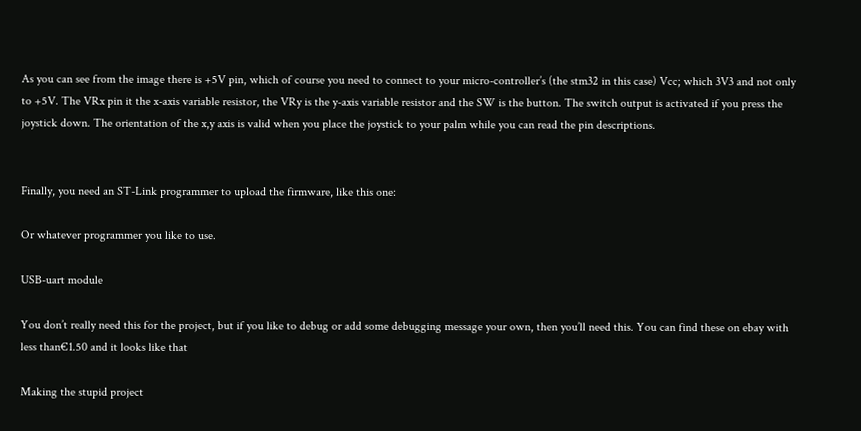As you can see from the image there is +5V pin, which of course you need to connect to your micro-controller’s (the stm32 in this case) Vcc; which 3V3 and not only to +5V. The VRx pin it the x-axis variable resistor, the VRy is the y-axis variable resistor and the SW is the button. The switch output is activated if you press the joystick down. The orientation of the x,y axis is valid when you place the joystick to your palm while you can read the pin descriptions.


Finally, you need an ST-Link programmer to upload the firmware, like this one:

Or whatever programmer you like to use.

USB-uart module

You don’t really need this for the project, but if you like to debug or add some debugging message your own, then you’ll need this. You can find these on ebay with less than€1.50 and it looks like that

Making the stupid project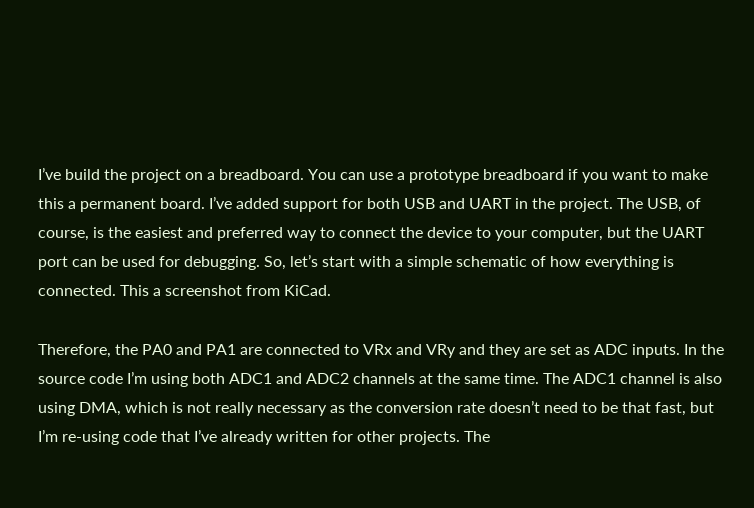I’ve build the project on a breadboard. You can use a prototype breadboard if you want to make this a permanent board. I’ve added support for both USB and UART in the project. The USB, of course, is the easiest and preferred way to connect the device to your computer, but the UART port can be used for debugging. So, let’s start with a simple schematic of how everything is connected. This a screenshot from KiCad.

Therefore, the PA0 and PA1 are connected to VRx and VRy and they are set as ADC inputs. In the source code I’m using both ADC1 and ADC2 channels at the same time. The ADC1 channel is also using DMA, which is not really necessary as the conversion rate doesn’t need to be that fast, but I’m re-using code that I’ve already written for other projects. The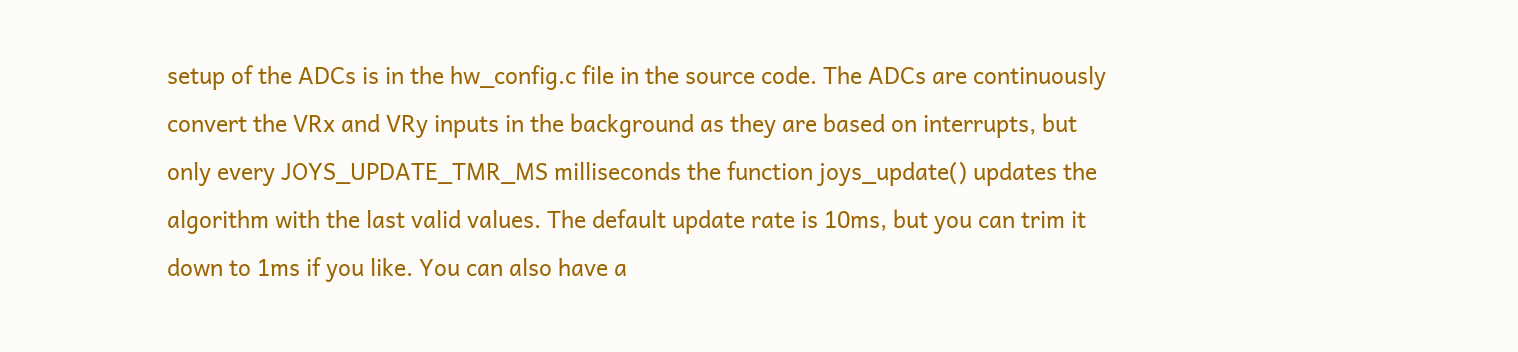setup of the ADCs is in the hw_config.c file in the source code. The ADCs are continuously convert the VRx and VRy inputs in the background as they are based on interrupts, but only every JOYS_UPDATE_TMR_MS milliseconds the function joys_update() updates the algorithm with the last valid values. The default update rate is 10ms, but you can trim it down to 1ms if you like. You can also have a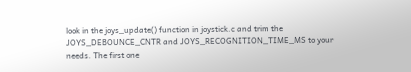look in the joys_update() function in joystick.c and trim the JOYS_DEBOUNCE_CNTR and JOYS_RECOGNITION_TIME_MS to your needs. The first one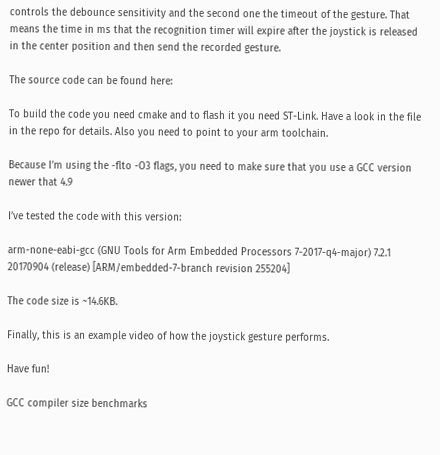controls the debounce sensitivity and the second one the timeout of the gesture. That means the time in ms that the recognition timer will expire after the joystick is released in the center position and then send the recorded gesture.

The source code can be found here:

To build the code you need cmake and to flash it you need ST-Link. Have a look in the file in the repo for details. Also you need to point to your arm toolchain.

Because I’m using the -flto -O3 flags, you need to make sure that you use a GCC version newer that 4.9

I’ve tested the code with this version:

arm-none-eabi-gcc (GNU Tools for Arm Embedded Processors 7-2017-q4-major) 7.2.1 20170904 (release) [ARM/embedded-7-branch revision 255204]

The code size is ~14.6KB.

Finally, this is an example video of how the joystick gesture performs.

Have fun!

GCC compiler size benchmarks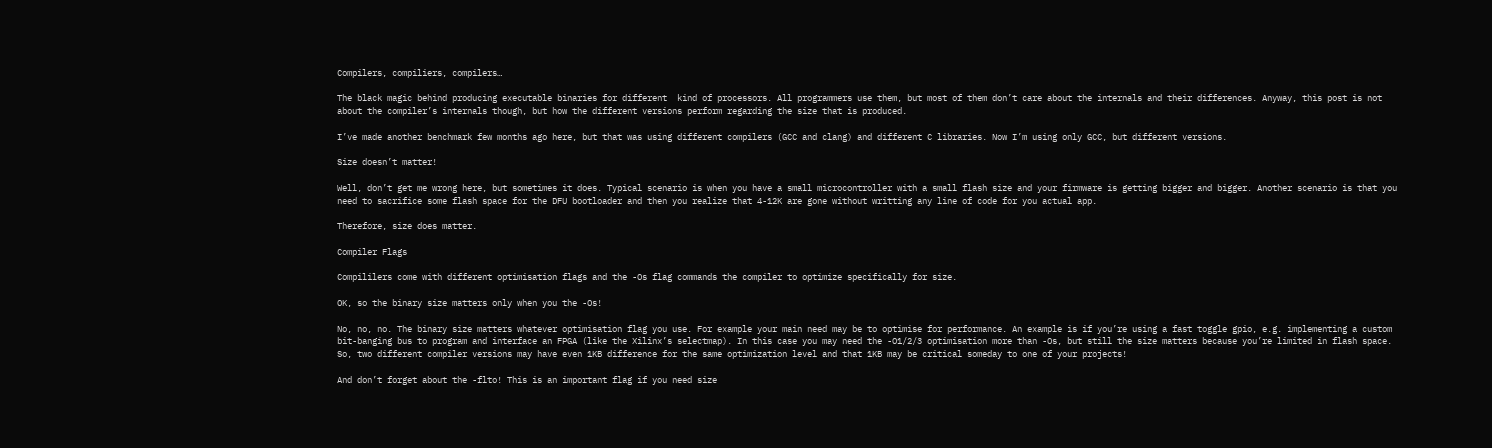Compilers, compiliers, compilers…

The black magic behind producing executable binaries for different  kind of processors. All programmers use them, but most of them don’t care about the internals and their differences. Anyway, this post is not about the compiler’s internals though, but how the different versions perform regarding the size that is produced.

I’ve made another benchmark few months ago here, but that was using different compilers (GCC and clang) and different C libraries. Now I’m using only GCC, but different versions.

Size doesn’t matter!

Well, don’t get me wrong here, but sometimes it does. Typical scenario is when you have a small microcontroller with a small flash size and your firmware is getting bigger and bigger. Another scenario is that you need to sacrifice some flash space for the DFU bootloader and then you realize that 4-12K are gone without writting any line of code for you actual app.

Therefore, size does matter.

Compiler Flags

Compililers come with different optimisation flags and the -Os flag commands the compiler to optimize specifically for size.

OK, so the binary size matters only when you the -Os!

No, no, no. The binary size matters whatever optimisation flag you use. For example your main need may be to optimise for performance. An example is if you’re using a fast toggle gpio, e.g. implementing a custom bit-banging bus to program and interface an FPGA (like the Xilinx’s selectmap). In this case you may need the -O1/2/3 optimisation more than -Os, but still the size matters because you’re limited in flash space. So, two different compiler versions may have even 1KB difference for the same optimization level and that 1KB may be critical someday to one of your projects!

And don’t forget about the -flto! This is an important flag if you need size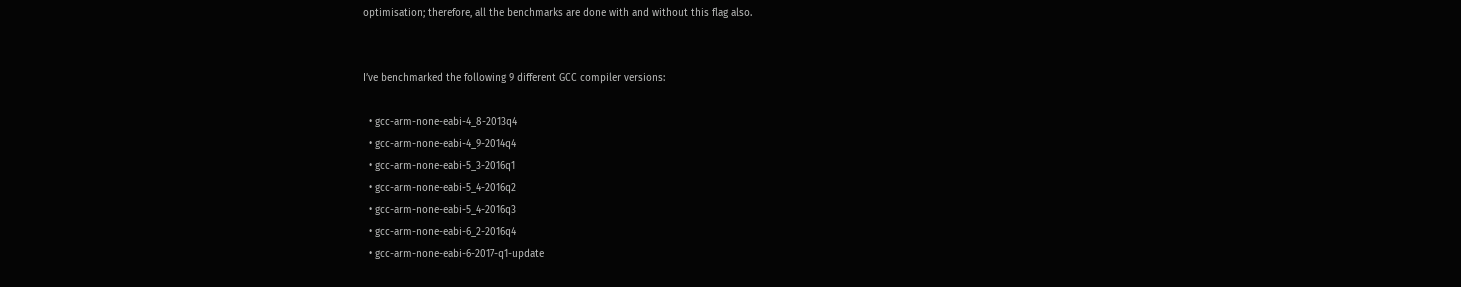optimisation; therefore, all the benchmarks are done with and without this flag also.


I’ve benchmarked the following 9 different GCC compiler versions:

  • gcc-arm-none-eabi-4_8-2013q4
  • gcc-arm-none-eabi-4_9-2014q4
  • gcc-arm-none-eabi-5_3-2016q1
  • gcc-arm-none-eabi-5_4-2016q2
  • gcc-arm-none-eabi-5_4-2016q3
  • gcc-arm-none-eabi-6_2-2016q4
  • gcc-arm-none-eabi-6-2017-q1-update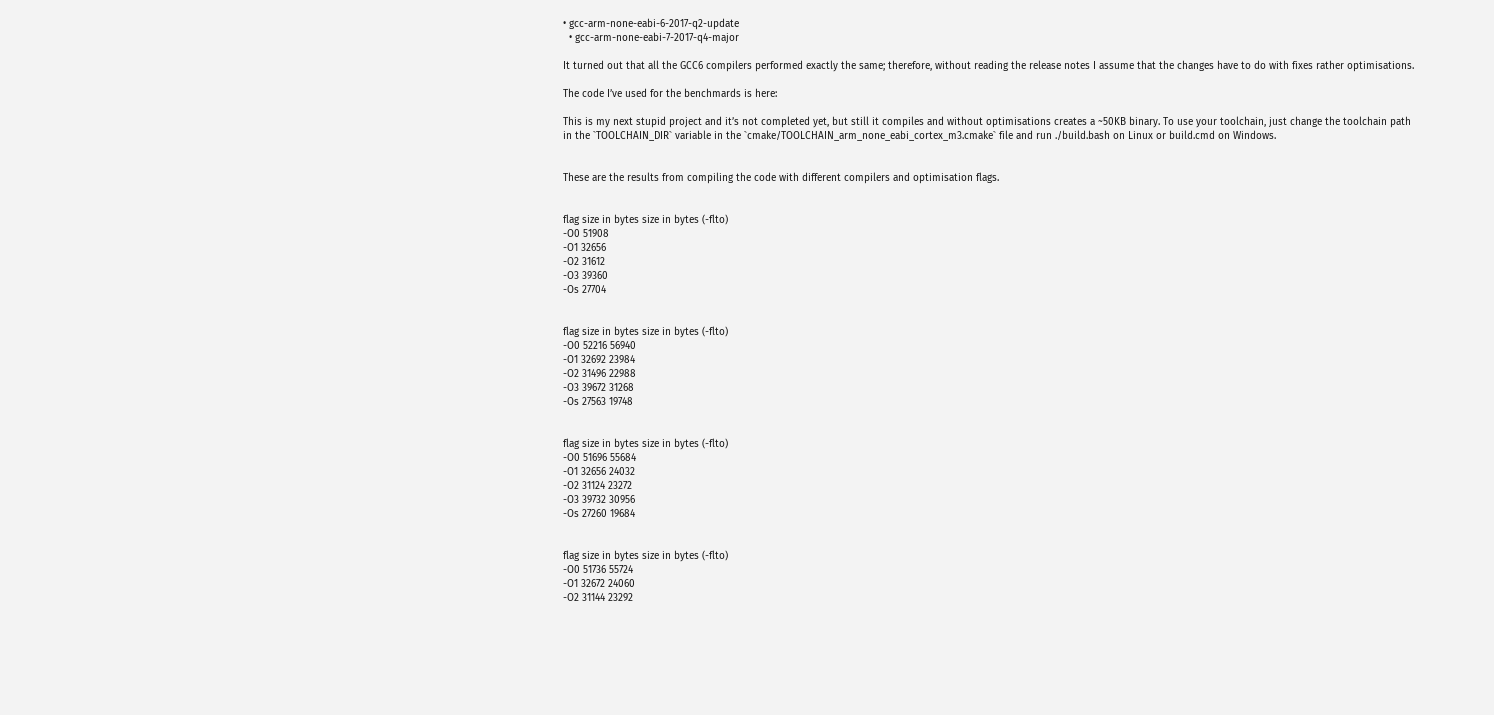• gcc-arm-none-eabi-6-2017-q2-update
  • gcc-arm-none-eabi-7-2017-q4-major

It turned out that all the GCC6 compilers performed exactly the same; therefore, without reading the release notes I assume that the changes have to do with fixes rather optimisations.

The code I’ve used for the benchmards is here:

This is my next stupid project and it’s not completed yet, but still it compiles and without optimisations creates a ~50KB binary. To use your toolchain, just change the toolchain path in the `TOOLCHAIN_DIR` variable in the `cmake/TOOLCHAIN_arm_none_eabi_cortex_m3.cmake` file and run ./build.bash on Linux or build.cmd on Windows.


These are the results from compiling the code with different compilers and optimisation flags.


flag size in bytes size in bytes (-flto)
-O0 51908
-O1 32656
-O2 31612
-O3 39360
-Os 27704


flag size in bytes size in bytes (-flto)
-O0 52216 56940
-O1 32692 23984
-O2 31496 22988
-O3 39672 31268
-Os 27563 19748


flag size in bytes size in bytes (-flto)
-O0 51696 55684
-O1 32656 24032
-O2 31124 23272
-O3 39732 30956
-Os 27260 19684


flag size in bytes size in bytes (-flto)
-O0 51736 55724
-O1 32672 24060
-O2 31144 23292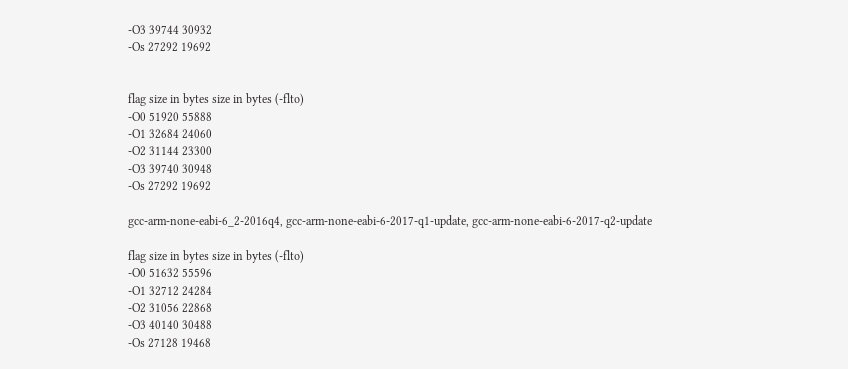-O3 39744 30932
-Os 27292 19692


flag size in bytes size in bytes (-flto)
-O0 51920 55888
-O1 32684 24060
-O2 31144 23300
-O3 39740 30948
-Os 27292 19692

gcc-arm-none-eabi-6_2-2016q4, gcc-arm-none-eabi-6-2017-q1-update, gcc-arm-none-eabi-6-2017-q2-update

flag size in bytes size in bytes (-flto)
-O0 51632 55596
-O1 32712 24284
-O2 31056 22868
-O3 40140 30488
-Os 27128 19468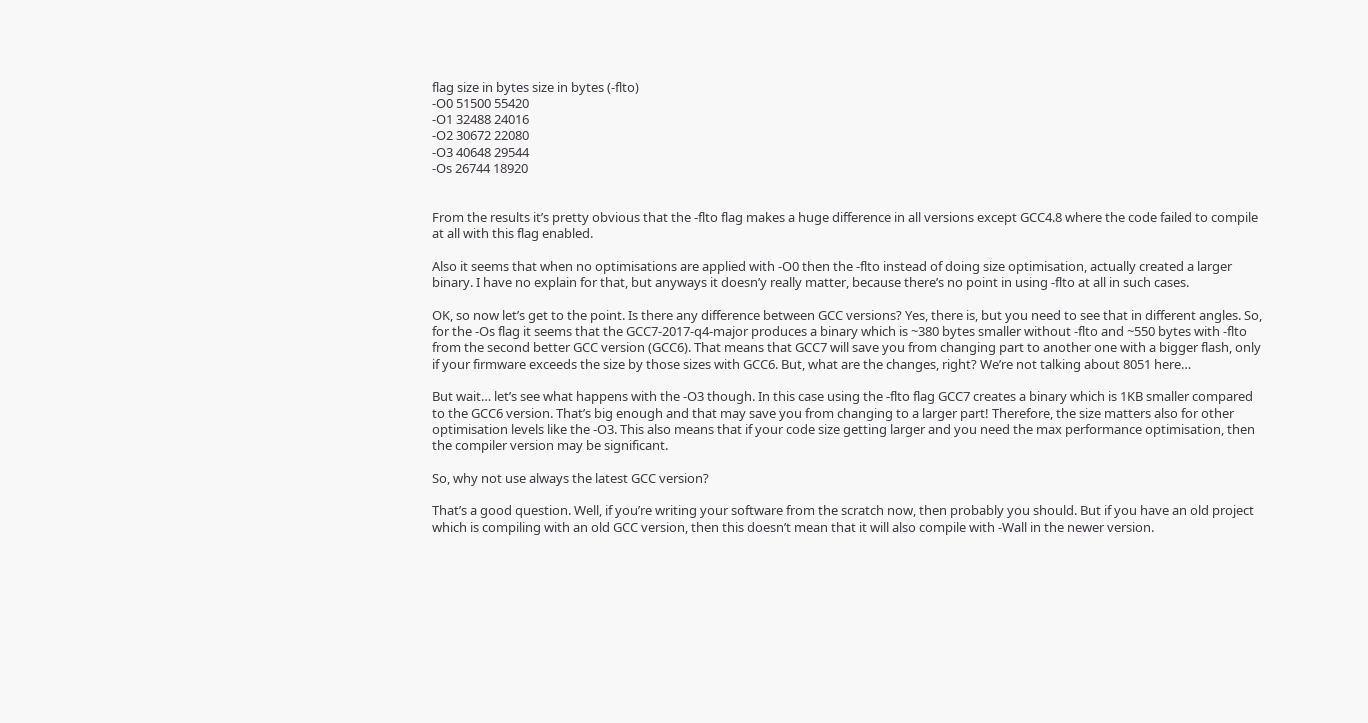flag size in bytes size in bytes (-flto)
-O0 51500 55420
-O1 32488 24016
-O2 30672 22080
-O3 40648 29544
-Os 26744 18920


From the results it’s pretty obvious that the -flto flag makes a huge difference in all versions except GCC4.8 where the code failed to compile at all with this flag enabled.

Also it seems that when no optimisations are applied with -O0 then the -flto instead of doing size optimisation, actually created a larger binary. I have no explain for that, but anyways it doesn’y really matter, because there’s no point in using -flto at all in such cases.

OK, so now let’s get to the point. Is there any difference between GCC versions? Yes, there is, but you need to see that in different angles. So, for the -Os flag it seems that the GCC7-2017-q4-major produces a binary which is ~380 bytes smaller without -flto and ~550 bytes with -flto from the second better GCC version (GCC6). That means that GCC7 will save you from changing part to another one with a bigger flash, only if your firmware exceeds the size by those sizes with GCC6. But, what are the changes, right? We’re not talking about 8051 here…

But wait… let’s see what happens with the -O3 though. In this case using the -flto flag GCC7 creates a binary which is 1KB smaller compared to the GCC6 version. That’s big enough and that may save you from changing to a larger part! Therefore, the size matters also for other optimisation levels like the -O3. This also means that if your code size getting larger and you need the max performance optimisation, then the compiler version may be significant.

So, why not use always the latest GCC version?

That’s a good question. Well, if you’re writing your software from the scratch now, then probably you should. But if you have an old project which is compiling with an old GCC version, then this doesn’t mean that it will also compile with -Wall in the newer version.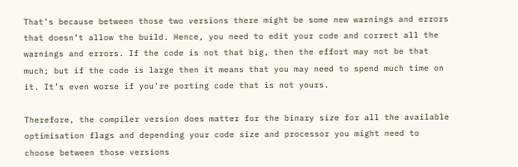That’s because between those two versions there might be some new warnings and errors that doesn’t allow the build. Hence, you need to edit your code and correct all the warnings and errors. If the code is not that big, then the effort may not be that much; but if the code is large then it means that you may need to spend much time on it. It’s even worse if you’re porting code that is not yours.

Therefore, the compiler version does matter for the binary size for all the available optimisation flags and depending your code size and processor you might need to choose between those versions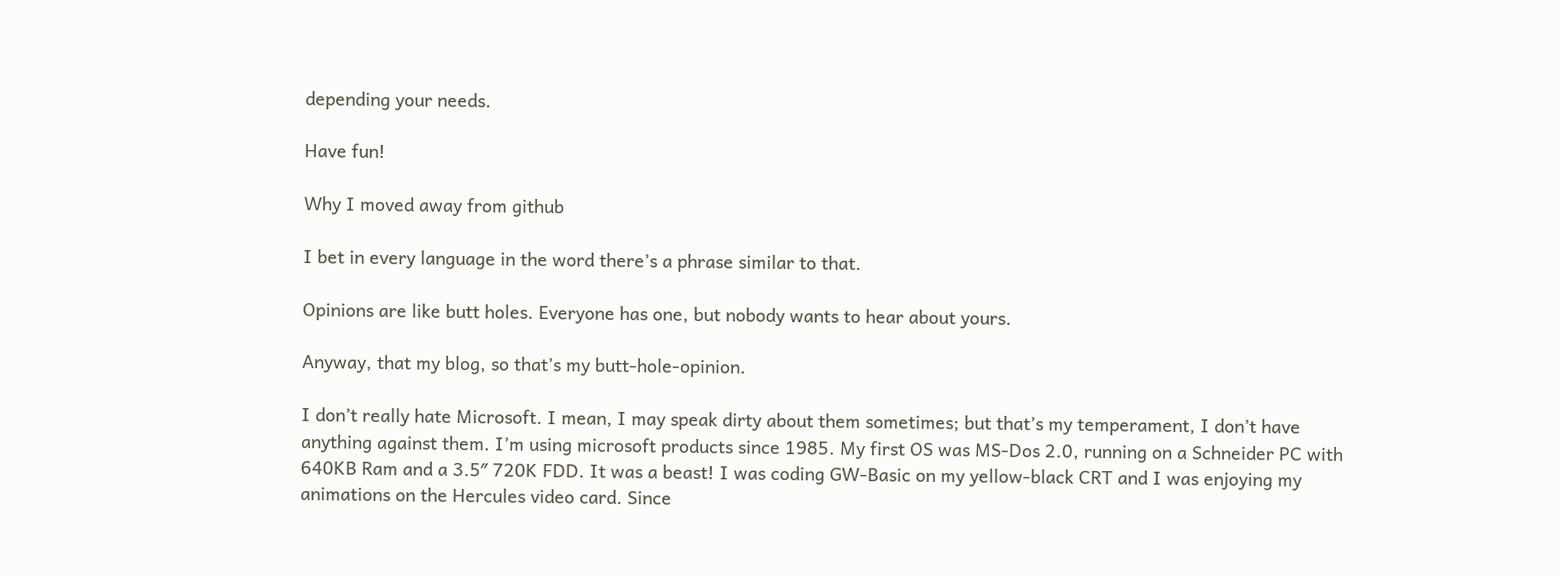depending your needs.

Have fun!

Why I moved away from github

I bet in every language in the word there’s a phrase similar to that.

Opinions are like butt holes. Everyone has one, but nobody wants to hear about yours.

Anyway, that my blog, so that’s my butt-hole-opinion.

I don’t really hate Microsoft. I mean, I may speak dirty about them sometimes; but that’s my temperament, I don’t have anything against them. I’m using microsoft products since 1985. My first OS was MS-Dos 2.0, running on a Schneider PC with 640KB Ram and a 3.5″ 720K FDD. It was a beast! I was coding GW-Basic on my yellow-black CRT and I was enjoying my animations on the Hercules video card. Since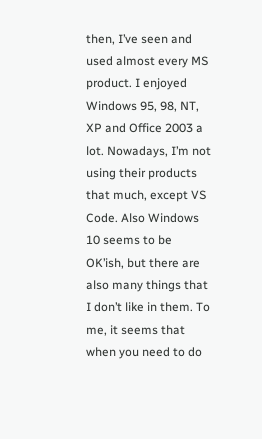then, I’ve seen and used almost every MS product. I enjoyed Windows 95, 98, NT, XP and Office 2003 a lot. Nowadays, I’m not using their products that much, except VS Code. Also Windows 10 seems to be OK’ish, but there are also many things that I don’t like in them. To me, it seems that when you need to do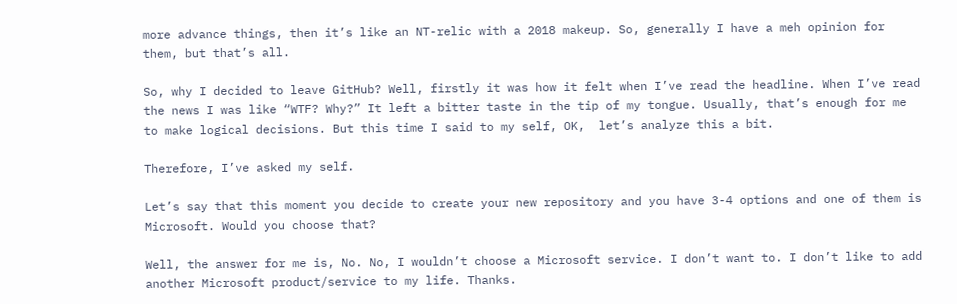more advance things, then it’s like an NT-relic with a 2018 makeup. So, generally I have a meh opinion for them, but that’s all.

So, why I decided to leave GitHub? Well, firstly it was how it felt when I’ve read the headline. When I’ve read the news I was like “WTF? Why?” It left a bitter taste in the tip of my tongue. Usually, that’s enough for me to make logical decisions. But this time I said to my self, OK,  let’s analyze this a bit.

Therefore, I’ve asked my self.

Let’s say that this moment you decide to create your new repository and you have 3-4 options and one of them is Microsoft. Would you choose that?

Well, the answer for me is, No. No, I wouldn’t choose a Microsoft service. I don’t want to. I don’t like to add another Microsoft product/service to my life. Thanks.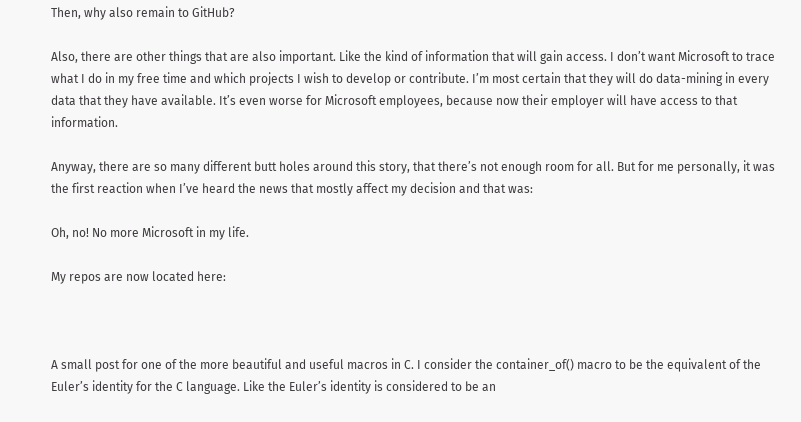Then, why also remain to GitHub?

Also, there are other things that are also important. Like the kind of information that will gain access. I don’t want Microsoft to trace what I do in my free time and which projects I wish to develop or contribute. I’m most certain that they will do data-mining in every data that they have available. It’s even worse for Microsoft employees, because now their employer will have access to that information.

Anyway, there are so many different butt holes around this story, that there’s not enough room for all. But for me personally, it was the first reaction when I’ve heard the news that mostly affect my decision and that was:

Oh, no! No more Microsoft in my life.

My repos are now located here:



A small post for one of the more beautiful and useful macros in C. I consider the container_of() macro to be the equivalent of the Euler’s identity for the C language. Like the Euler’s identity is considered to be an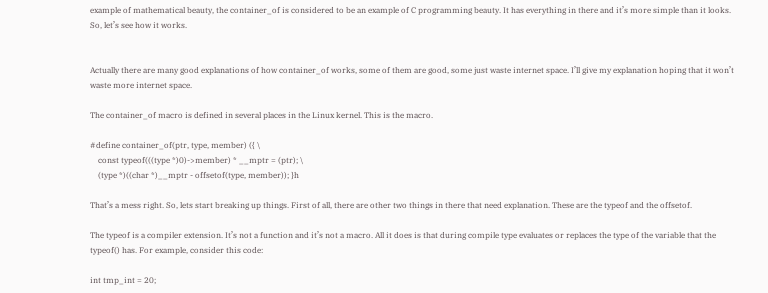example of mathematical beauty, the container_of is considered to be an example of C programming beauty. It has everything in there and it’s more simple than it looks. So, let’s see how it works.


Actually there are many good explanations of how container_of works, some of them are good, some just waste internet space. I’ll give my explanation hoping that it won’t waste more internet space.

The container_of macro is defined in several places in the Linux kernel. This is the macro.

#define container_of(ptr, type, member) ({ \
    const typeof(((type *)0)->member) * __mptr = (ptr); \
    (type *)((char *)__mptr - offsetof(type, member)); }h

That’s a mess right. So, lets start breaking up things. First of all, there are other two things in there that need explanation. These are the typeof and the offsetof.

The typeof is a compiler extension. It’s not a function and it’s not a macro. All it does is that during compile type evaluates or replaces the type of the variable that the typeof() has. For example, consider this code:

int tmp_int = 20;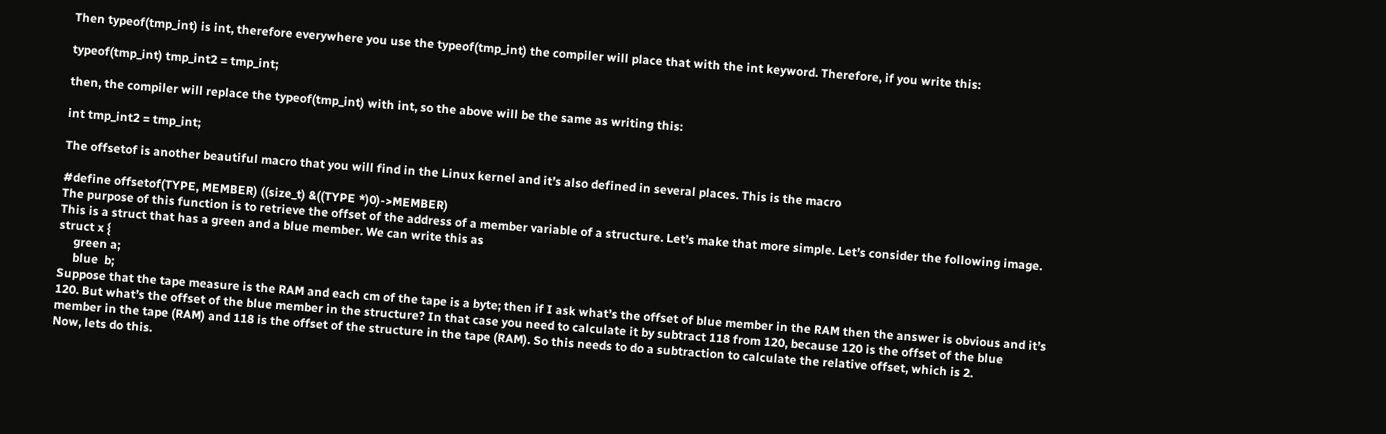Then typeof(tmp_int) is int, therefore everywhere you use the typeof(tmp_int) the compiler will place that with the int keyword. Therefore, if you write this:

typeof(tmp_int) tmp_int2 = tmp_int;

then, the compiler will replace the typeof(tmp_int) with int, so the above will be the same as writing this:

int tmp_int2 = tmp_int;

The offsetof is another beautiful macro that you will find in the Linux kernel and it’s also defined in several places. This is the macro

#define offsetof(TYPE, MEMBER) ((size_t) &((TYPE *)0)->MEMBER)
The purpose of this function is to retrieve the offset of the address of a member variable of a structure. Let’s make that more simple. Let’s consider the following image.
This is a struct that has a green and a blue member. We can write this as
struct x {
     green a;
     blue  b;
Suppose that the tape measure is the RAM and each cm of the tape is a byte; then if I ask what’s the offset of blue member in the RAM then the answer is obvious and it’s 120. But what’s the offset of the blue member in the structure? In that case you need to calculate it by subtract 118 from 120, because 120 is the offset of the blue member in the tape (RAM) and 118 is the offset of the structure in the tape (RAM). So this needs to do a subtraction to calculate the relative offset, which is 2.
Now, lets do this.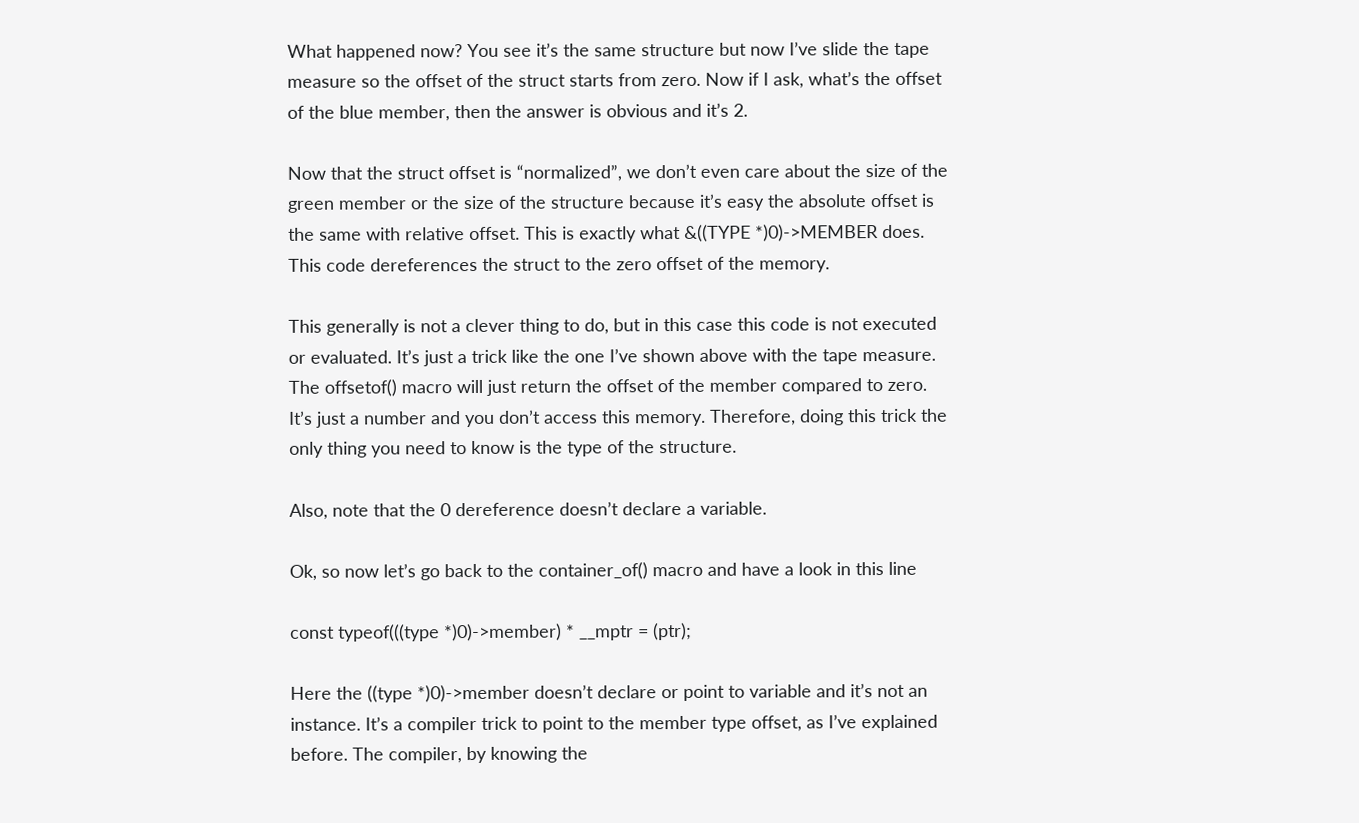What happened now? You see it’s the same structure but now I’ve slide the tape measure so the offset of the struct starts from zero. Now if I ask, what’s the offset of the blue member, then the answer is obvious and it’s 2.

Now that the struct offset is “normalized”, we don’t even care about the size of the green member or the size of the structure because it’s easy the absolute offset is the same with relative offset. This is exactly what &((TYPE *)0)->MEMBER does. This code dereferences the struct to the zero offset of the memory.

This generally is not a clever thing to do, but in this case this code is not executed or evaluated. It’s just a trick like the one I’ve shown above with the tape measure. The offsetof() macro will just return the offset of the member compared to zero. It’s just a number and you don’t access this memory. Therefore, doing this trick the only thing you need to know is the type of the structure.

Also, note that the 0 dereference doesn’t declare a variable.

Ok, so now let’s go back to the container_of() macro and have a look in this line

const typeof(((type *)0)->member) * __mptr = (ptr);

Here the ((type *)0)->member doesn’t declare or point to variable and it’s not an instance. It’s a compiler trick to point to the member type offset, as I’ve explained before. The compiler, by knowing the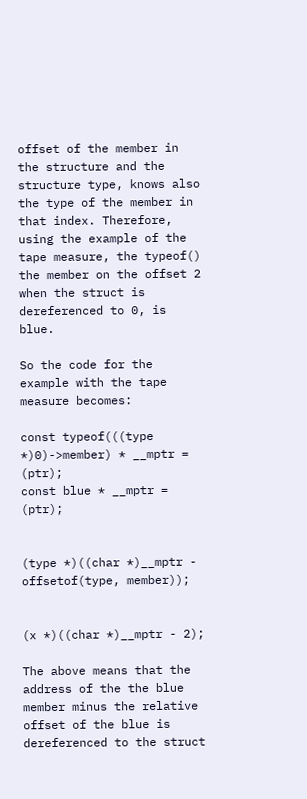offset of the member in the structure and the structure type, knows also the type of the member in that index. Therefore, using the example of the tape measure, the typeof() the member on the offset 2 when the struct is dereferenced to 0, is blue.

So the code for the example with the tape measure becomes:

const typeof(((type *)0)->member) * __mptr = (ptr);
const blue * __mptr = (ptr);


(type *)((char *)__mptr - offsetof(type, member));


(x *)((char *)__mptr - 2);

The above means that the address of the the blue member minus the relative offset of the blue is dereferenced to the struct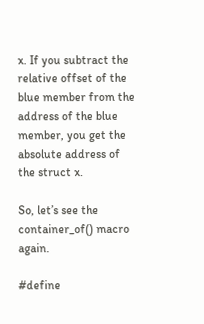x. If you subtract the relative offset of the blue member from the address of the blue member, you get the absolute address of the struct x.

So, let’s see the container_of() macro again.

#define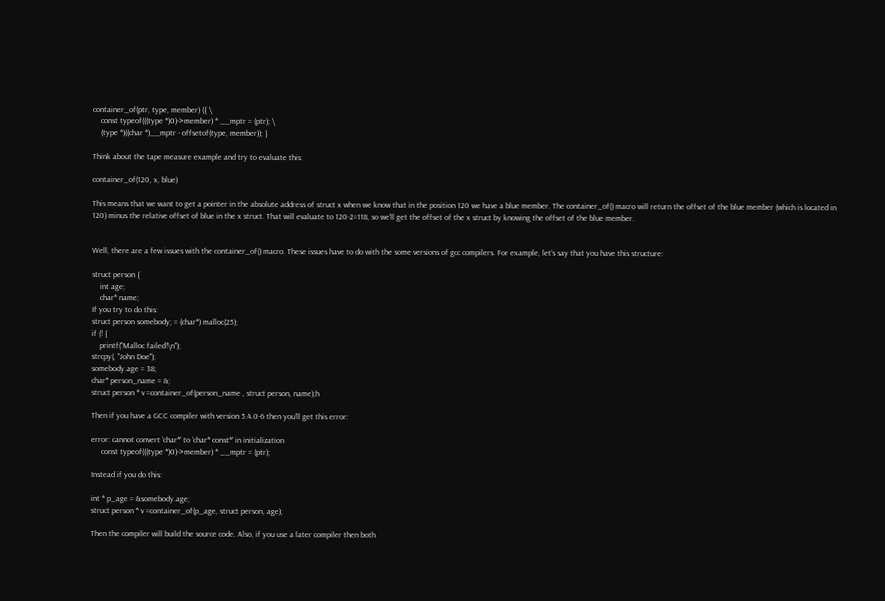container_of(ptr, type, member) ({ \
    const typeof(((type *)0)->member) * __mptr = (ptr); \
    (type *)((char *)__mptr - offsetof(type, member)); }

Think about the tape measure example and try to evaluate this:

container_of(120, x, blue)

This means that we want to get a pointer in the absolute address of struct x when we know that in the position 120 we have a blue member. The container_of() macro will return the offset of the blue member (which is located in 120) minus the relative offset of blue in the x struct. That will evaluate to 120-2=118, so we’ll get the offset of the x struct by knowing the offset of the blue member.


Well, there are a few issues with the container_of() macro. These issues have to do with the some versions of gcc compilers. For example, let’s say that you have this structure:

struct person {
    int age;
    char* name;
If you try to do this:
struct person somebody; = (char*) malloc(25);
if (! {
    printf("Malloc failed!\n");
strcpy(, "John Doe");
somebody.age = 38;
char* person_name = &;
struct person * v =container_of(person_name , struct person, name);h

Then if you have a GCC compiler with version 5.4.0-6 then you’ll get this error:

error: cannot convert ‘char*’ to ‘char* const*’ in initialization
     const typeof(((type *)0)->member) * __mptr = (ptr);

Instead if you do this:

int * p_age = &somebody.age;
struct person * v =container_of(p_age, struct person, age);

Then the compiler will build the source code. Also, if you use a later compiler then both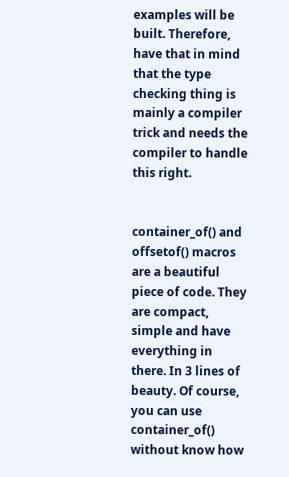examples will be built. Therefore, have that in mind that the type checking thing is mainly a compiler trick and needs the compiler to handle this right.


container_of() and offsetof() macros are a beautiful piece of code. They are compact, simple and have everything in there. In 3 lines of beauty. Of course, you can use container_of() without know how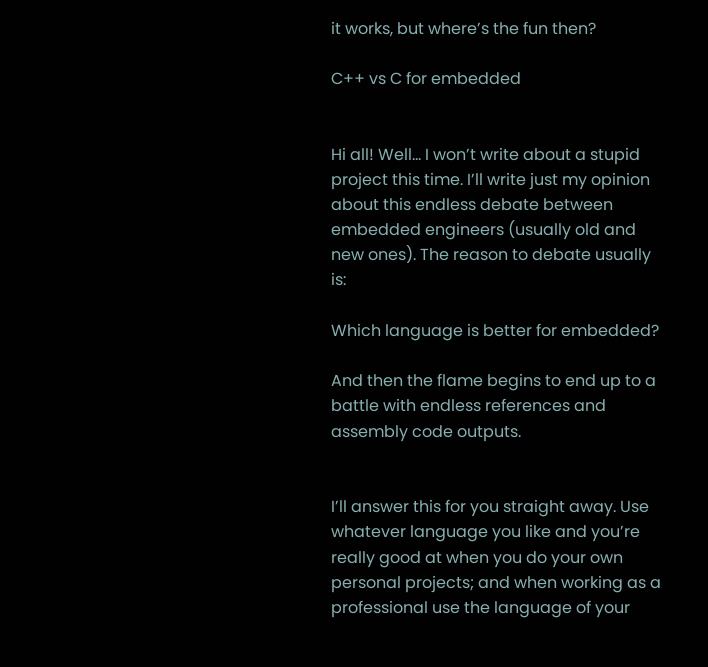it works, but where’s the fun then?

C++ vs C for embedded


Hi all! Well… I won’t write about a stupid project this time. I’ll write just my opinion about this endless debate between embedded engineers (usually old and new ones). The reason to debate usually is:

Which language is better for embedded?

And then the flame begins to end up to a battle with endless references and assembly code outputs.


I’ll answer this for you straight away. Use whatever language you like and you’re really good at when you do your own personal projects; and when working as a professional use the language of your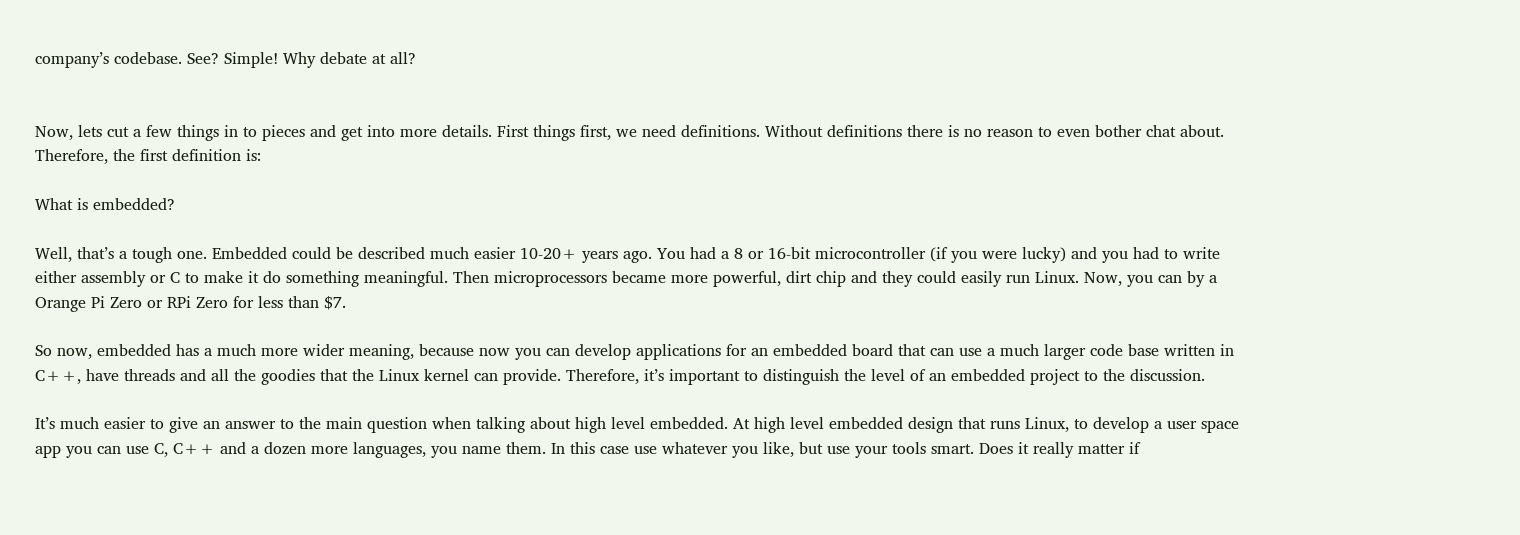company’s codebase. See? Simple! Why debate at all?


Now, lets cut a few things in to pieces and get into more details. First things first, we need definitions. Without definitions there is no reason to even bother chat about. Therefore, the first definition is:

What is embedded?

Well, that’s a tough one. Embedded could be described much easier 10-20+ years ago. You had a 8 or 16-bit microcontroller (if you were lucky) and you had to write either assembly or C to make it do something meaningful. Then microprocessors became more powerful, dirt chip and they could easily run Linux. Now, you can by a Orange Pi Zero or RPi Zero for less than $7.

So now, embedded has a much more wider meaning, because now you can develop applications for an embedded board that can use a much larger code base written in C++, have threads and all the goodies that the Linux kernel can provide. Therefore, it’s important to distinguish the level of an embedded project to the discussion.

It’s much easier to give an answer to the main question when talking about high level embedded. At high level embedded design that runs Linux, to develop a user space app you can use C, C++ and a dozen more languages, you name them. In this case use whatever you like, but use your tools smart. Does it really matter if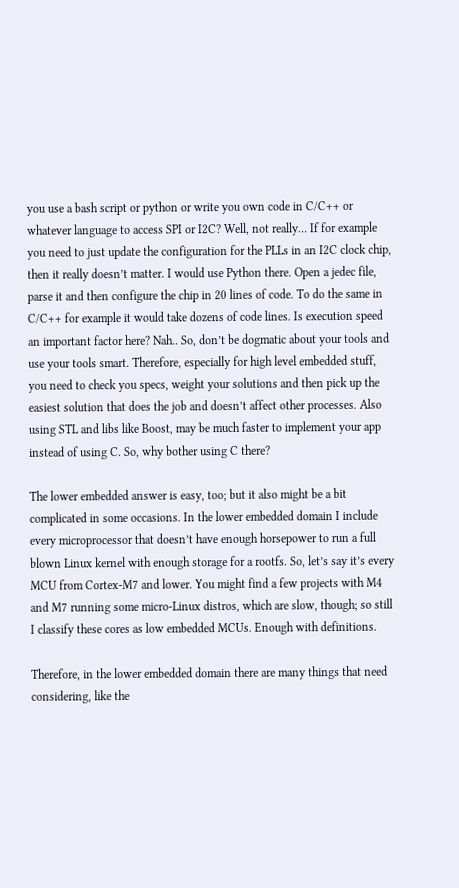you use a bash script or python or write you own code in C/C++ or whatever language to access SPI or I2C? Well, not really… If for example you need to just update the configuration for the PLLs in an I2C clock chip, then it really doesn’t matter. I would use Python there. Open a jedec file, parse it and then configure the chip in 20 lines of code. To do the same in C/C++ for example it would take dozens of code lines. Is execution speed an important factor here? Nah.. So, don’t be dogmatic about your tools and use your tools smart. Therefore, especially for high level embedded stuff, you need to check you specs, weight your solutions and then pick up the easiest solution that does the job and doesn’t affect other processes. Also using STL and libs like Boost, may be much faster to implement your app instead of using C. So, why bother using C there?

The lower embedded answer is easy, too; but it also might be a bit complicated in some occasions. In the lower embedded domain I include every microprocessor that doesn’t have enough horsepower to run a full blown Linux kernel with enough storage for a rootfs. So, let’s say it’s every MCU from Cortex-M7 and lower. You might find a few projects with M4 and M7 running some micro-Linux distros, which are slow, though; so still I classify these cores as low embedded MCUs. Enough with definitions.

Therefore, in the lower embedded domain there are many things that need considering, like the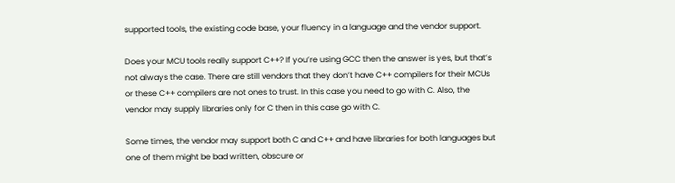supported tools, the existing code base, your fluency in a language and the vendor support.

Does your MCU tools really support C++? If you’re using GCC then the answer is yes, but that’s not always the case. There are still vendors that they don’t have C++ compilers for their MCUs or these C++ compilers are not ones to trust. In this case you need to go with C. Also, the vendor may supply libraries only for C then in this case go with C.

Some times, the vendor may support both C and C++ and have libraries for both languages but one of them might be bad written, obscure or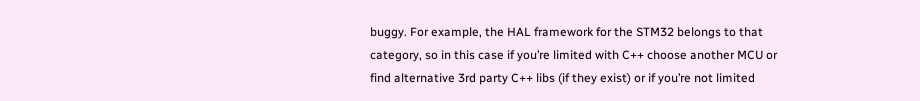buggy. For example, the HAL framework for the STM32 belongs to that category, so in this case if you’re limited with C++ choose another MCU or find alternative 3rd party C++ libs (if they exist) or if you’re not limited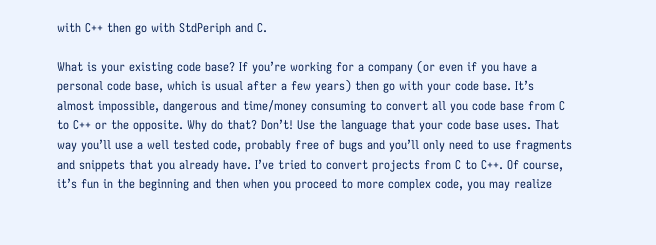with C++ then go with StdPeriph and C.

What is your existing code base? If you’re working for a company (or even if you have a personal code base, which is usual after a few years) then go with your code base. It’s almost impossible, dangerous and time/money consuming to convert all you code base from C to C++ or the opposite. Why do that? Don’t! Use the language that your code base uses. That way you’ll use a well tested code, probably free of bugs and you’ll only need to use fragments and snippets that you already have. I’ve tried to convert projects from C to C++. Of course, it’s fun in the beginning and then when you proceed to more complex code, you may realize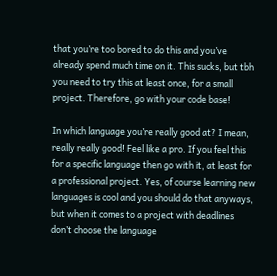that you’re too bored to do this and you’ve already spend much time on it. This sucks, but tbh you need to try this at least once, for a small project. Therefore, go with your code base!

In which language you’re really good at? I mean, really really good! Feel like a pro. If you feel this for a specific language then go with it, at least for a professional project. Yes, of course learning new languages is cool and you should do that anyways, but when it comes to a project with deadlines don’t choose the language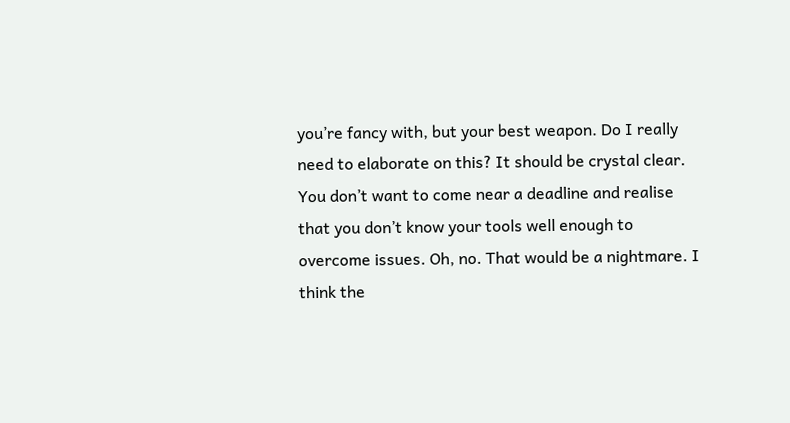you’re fancy with, but your best weapon. Do I really need to elaborate on this? It should be crystal clear. You don’t want to come near a deadline and realise that you don’t know your tools well enough to overcome issues. Oh, no. That would be a nightmare. I think the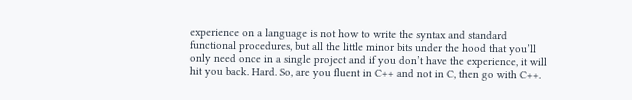experience on a language is not how to write the syntax and standard functional procedures, but all the little minor bits under the hood that you’ll only need once in a single project and if you don’t have the experience, it will hit you back. Hard. So, are you fluent in C++ and not in C, then go with C++.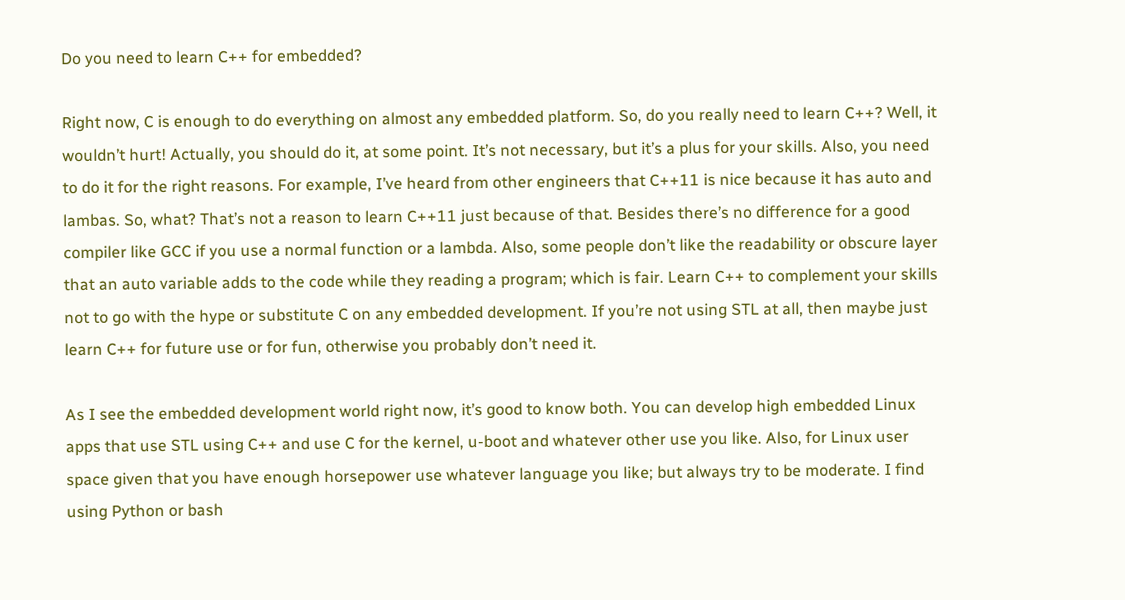Do you need to learn C++ for embedded?

Right now, C is enough to do everything on almost any embedded platform. So, do you really need to learn C++? Well, it wouldn’t hurt! Actually, you should do it, at some point. It’s not necessary, but it’s a plus for your skills. Also, you need to do it for the right reasons. For example, I’ve heard from other engineers that C++11 is nice because it has auto and lambas. So, what? That’s not a reason to learn C++11 just because of that. Besides there’s no difference for a good compiler like GCC if you use a normal function or a lambda. Also, some people don’t like the readability or obscure layer that an auto variable adds to the code while they reading a program; which is fair. Learn C++ to complement your skills not to go with the hype or substitute C on any embedded development. If you’re not using STL at all, then maybe just learn C++ for future use or for fun, otherwise you probably don’t need it.

As I see the embedded development world right now, it’s good to know both. You can develop high embedded Linux apps that use STL using C++ and use C for the kernel, u-boot and whatever other use you like. Also, for Linux user space given that you have enough horsepower use whatever language you like; but always try to be moderate. I find using Python or bash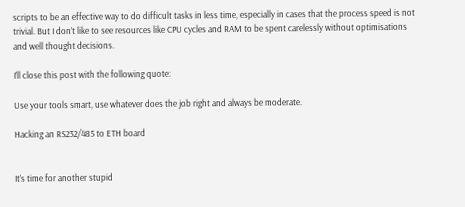scripts to be an effective way to do difficult tasks in less time, especially in cases that the process speed is not trivial. But I don’t like to see resources like CPU cycles and RAM to be spent carelessly without optimisations and well thought decisions.

I’ll close this post with the following quote:

Use your tools smart, use whatever does the job right and always be moderate.

Hacking an RS232/485 to ETH board


It’s time for another stupid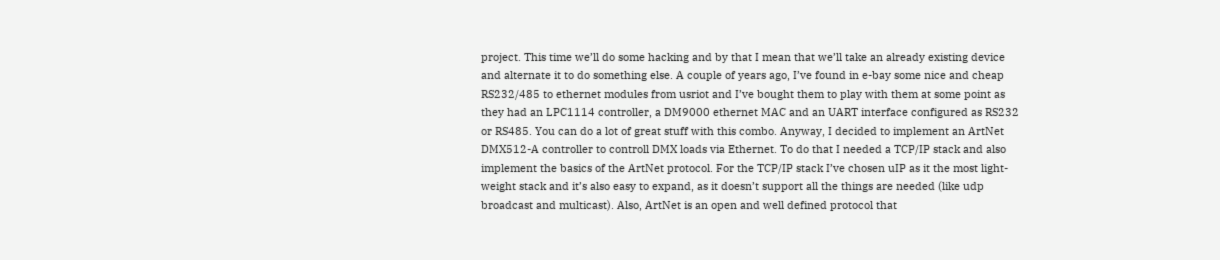project. This time we’ll do some hacking and by that I mean that we’ll take an already existing device and alternate it to do something else. A couple of years ago, I’ve found in e-bay some nice and cheap RS232/485 to ethernet modules from usriot and I’ve bought them to play with them at some point as they had an LPC1114 controller, a DM9000 ethernet MAC and an UART interface configured as RS232 or RS485. You can do a lot of great stuff with this combo. Anyway, I decided to implement an ArtNet DMX512-A controller to controll DMX loads via Ethernet. To do that I needed a TCP/IP stack and also implement the basics of the ArtNet protocol. For the TCP/IP stack I’ve chosen uIP as it the most light-weight stack and it’s also easy to expand, as it doesn’t support all the things are needed (like udp broadcast and multicast). Also, ArtNet is an open and well defined protocol that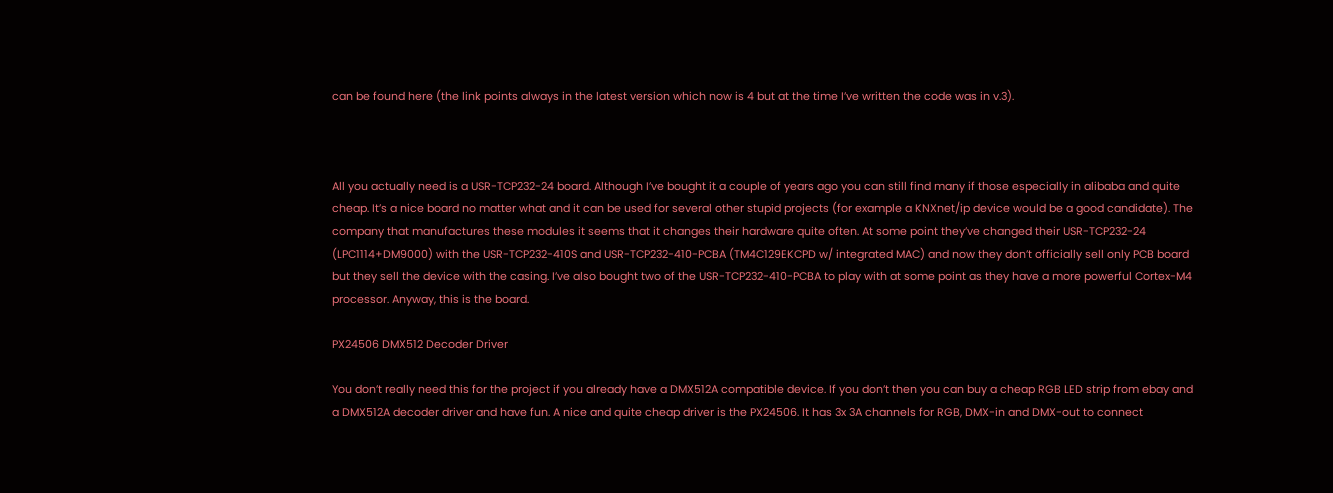can be found here (the link points always in the latest version which now is 4 but at the time I’ve written the code was in v.3).



All you actually need is a USR-TCP232-24 board. Although I’ve bought it a couple of years ago you can still find many if those especially in alibaba and quite cheap. It’s a nice board no matter what and it can be used for several other stupid projects (for example a KNXnet/ip device would be a good candidate). The company that manufactures these modules it seems that it changes their hardware quite often. At some point they’ve changed their USR-TCP232-24 (LPC1114+DM9000) with the USR-TCP232-410S and USR-TCP232-410-PCBA (TM4C129EKCPD w/ integrated MAC) and now they don’t officially sell only PCB board but they sell the device with the casing. I’ve also bought two of the USR-TCP232-410-PCBA to play with at some point as they have a more powerful Cortex-M4 processor. Anyway, this is the board.

PX24506 DMX512 Decoder Driver

You don’t really need this for the project if you already have a DMX512A compatible device. If you don’t then you can buy a cheap RGB LED strip from ebay and a DMX512A decoder driver and have fun. A nice and quite cheap driver is the PX24506. It has 3x 3A channels for RGB, DMX-in and DMX-out to connect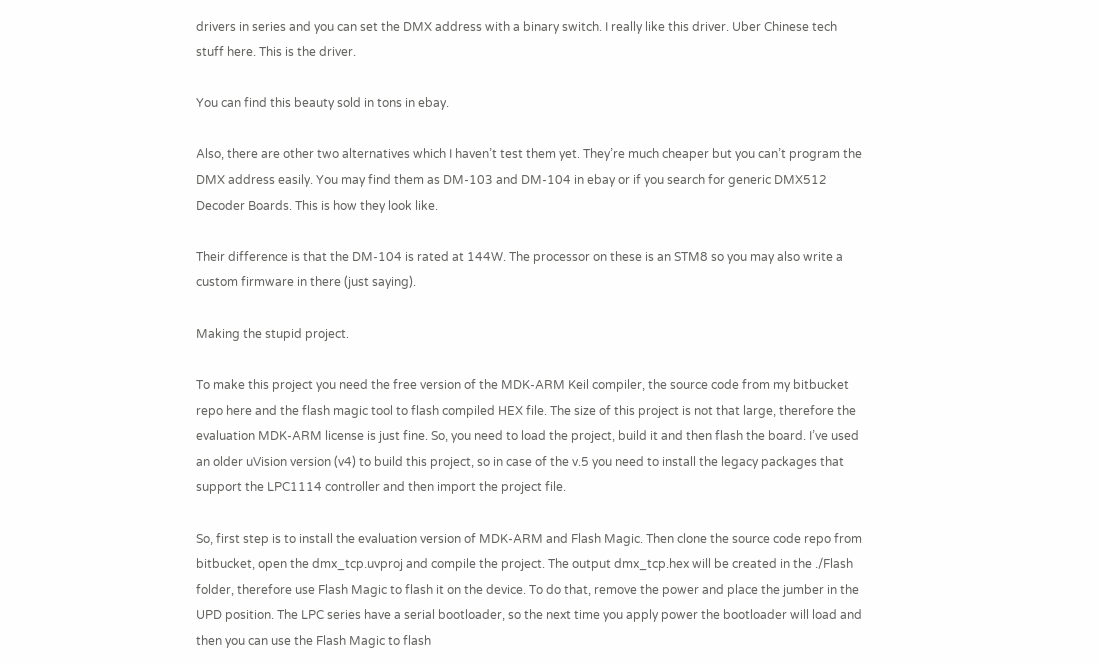drivers in series and you can set the DMX address with a binary switch. I really like this driver. Uber Chinese tech stuff here. This is the driver.

You can find this beauty sold in tons in ebay.

Also, there are other two alternatives which I haven’t test them yet. They’re much cheaper but you can’t program the DMX address easily. You may find them as DM-103 and DM-104 in ebay or if you search for generic DMX512 Decoder Boards. This is how they look like.

Their difference is that the DM-104 is rated at 144W. The processor on these is an STM8 so you may also write a custom firmware in there (just saying).

Making the stupid project.

To make this project you need the free version of the MDK-ARM Keil compiler, the source code from my bitbucket repo here and the flash magic tool to flash compiled HEX file. The size of this project is not that large, therefore the evaluation MDK-ARM license is just fine. So, you need to load the project, build it and then flash the board. I’ve used an older uVision version (v4) to build this project, so in case of the v.5 you need to install the legacy packages that support the LPC1114 controller and then import the project file.

So, first step is to install the evaluation version of MDK-ARM and Flash Magic. Then clone the source code repo from bitbucket, open the dmx_tcp.uvproj and compile the project. The output dmx_tcp.hex will be created in the ./Flash folder, therefore use Flash Magic to flash it on the device. To do that, remove the power and place the jumber in the UPD position. The LPC series have a serial bootloader, so the next time you apply power the bootloader will load and then you can use the Flash Magic to flash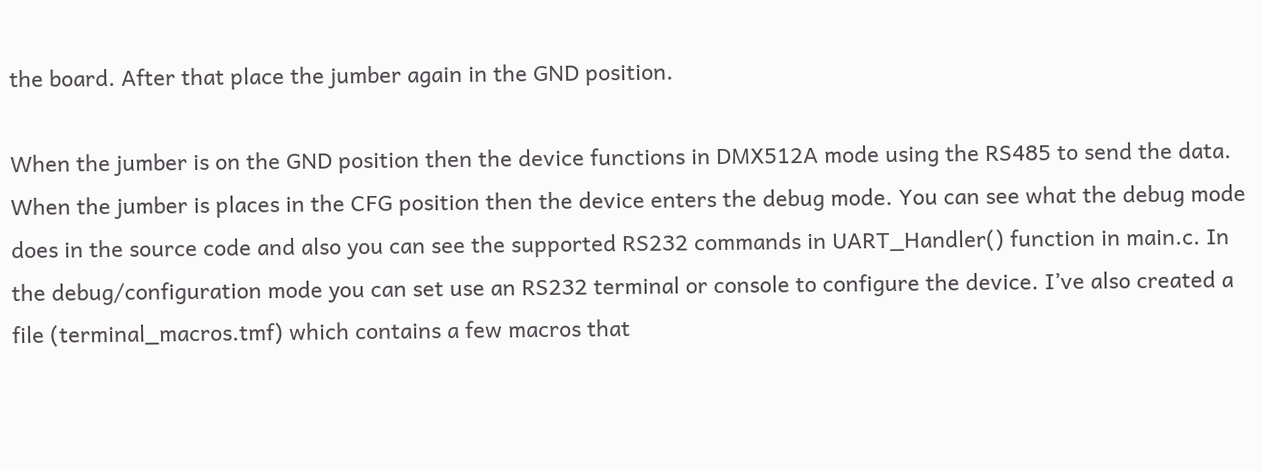the board. After that place the jumber again in the GND position.

When the jumber is on the GND position then the device functions in DMX512A mode using the RS485 to send the data. When the jumber is places in the CFG position then the device enters the debug mode. You can see what the debug mode does in the source code and also you can see the supported RS232 commands in UART_Handler() function in main.c. In the debug/configuration mode you can set use an RS232 terminal or console to configure the device. I’ve also created a file (terminal_macros.tmf) which contains a few macros that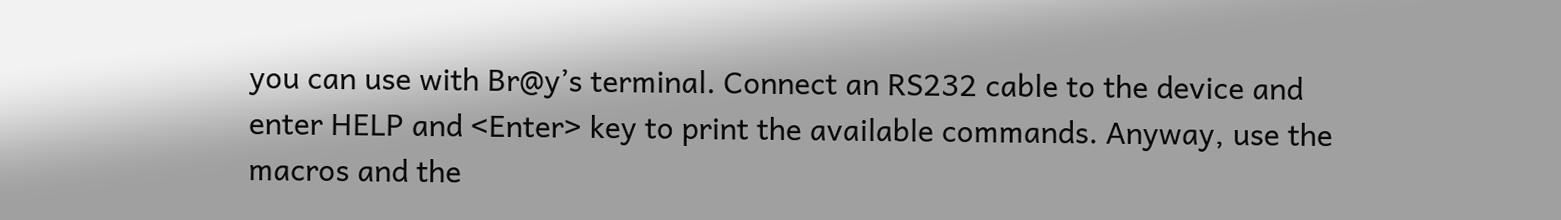you can use with Br@y’s terminal. Connect an RS232 cable to the device and enter HELP and <Enter> key to print the available commands. Anyway, use the macros and the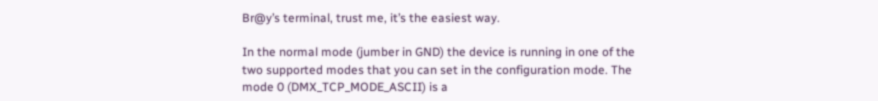Br@y’s terminal, trust me, it’s the easiest way.

In the normal mode (jumber in GND) the device is running in one of the two supported modes that you can set in the configuration mode. The mode 0 (DMX_TCP_MODE_ASCII) is a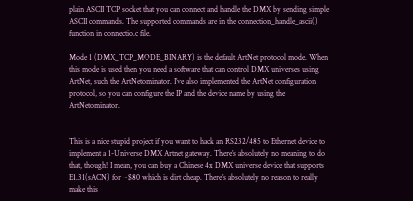plain ASCII TCP socket that you can connect and handle the DMX by sending simple ASCII commands. The supported commands are in the connection_handle_ascii() function in connectio.c file.

Mode 1 (DMX_TCP_MODE_BINARY) is the default ArtNet protocol mode. When this mode is used then you need a software that can control DMX universes using ArtNet, such the ArtNetominator. I’ve also implemented the ArtNet configuration protocol, so you can configure the IP and the device name by using the ArtNetominator.


This is a nice stupid project if you want to hack an RS232/485 to Ethernet device to implement a 1-Universe DMX Artnet gateway. There’s absolutely no meaning to do that, though! I mean, you can buy a Chinese 4x DMX universe device that supports E1.31(sACN) for ~$80 which is dirt cheap. There’s absolutely no reason to really make this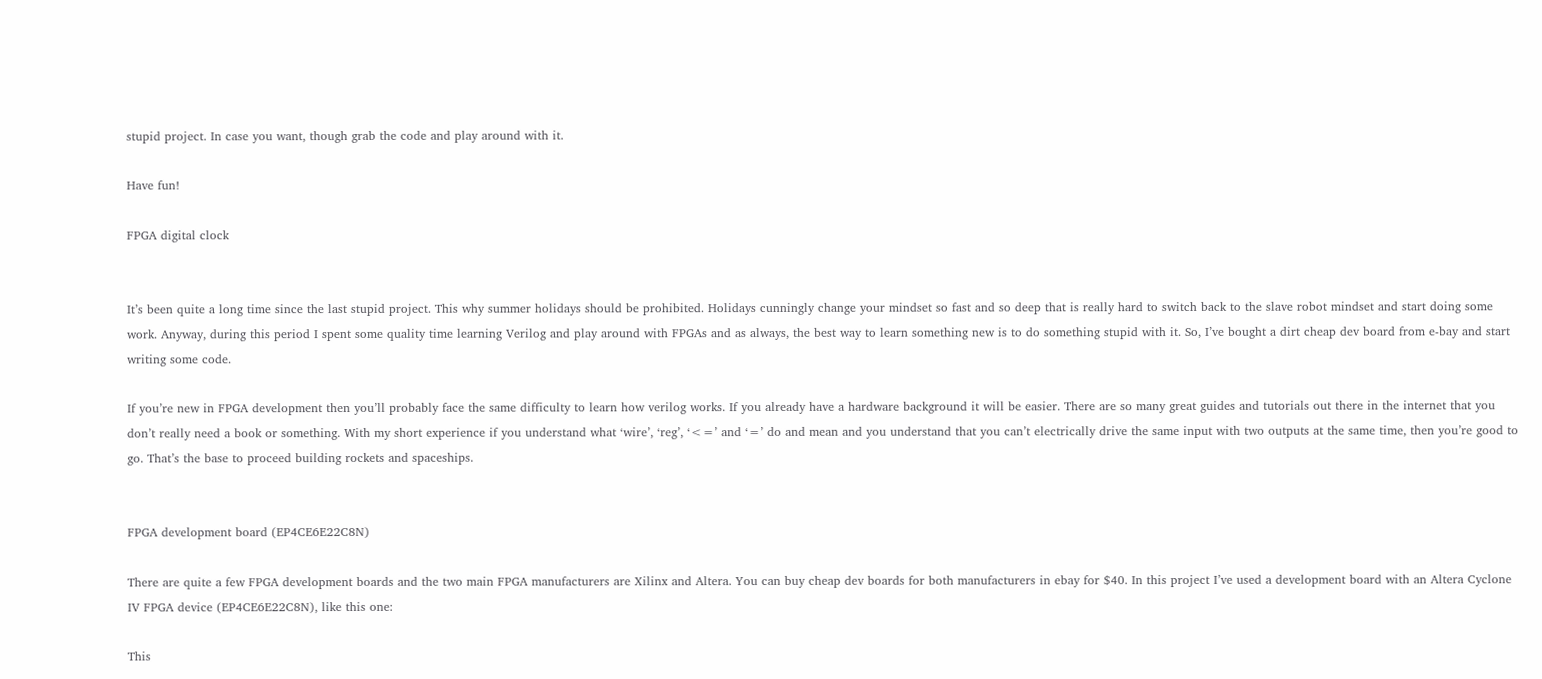stupid project. In case you want, though grab the code and play around with it.

Have fun!

FPGA digital clock


It’s been quite a long time since the last stupid project. This why summer holidays should be prohibited. Holidays cunningly change your mindset so fast and so deep that is really hard to switch back to the slave robot mindset and start doing some work. Anyway, during this period I spent some quality time learning Verilog and play around with FPGAs and as always, the best way to learn something new is to do something stupid with it. So, I’ve bought a dirt cheap dev board from e-bay and start writing some code.

If you’re new in FPGA development then you’ll probably face the same difficulty to learn how verilog works. If you already have a hardware background it will be easier. There are so many great guides and tutorials out there in the internet that you don’t really need a book or something. With my short experience if you understand what ‘wire’, ‘reg’, ‘<=’ and ‘=’ do and mean and you understand that you can’t electrically drive the same input with two outputs at the same time, then you’re good to go. That’s the base to proceed building rockets and spaceships.


FPGA development board (EP4CE6E22C8N)

There are quite a few FPGA development boards and the two main FPGA manufacturers are Xilinx and Altera. You can buy cheap dev boards for both manufacturers in ebay for $40. In this project I’ve used a development board with an Altera Cyclone IV FPGA device (EP4CE6E22C8N), like this one:

This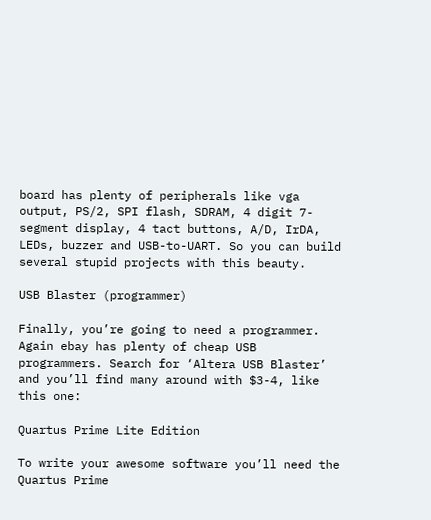board has plenty of peripherals like vga output, PS/2, SPI flash, SDRAM, 4 digit 7-segment display, 4 tact buttons, A/D, IrDA, LEDs, buzzer and USB-to-UART. So you can build several stupid projects with this beauty.

USB Blaster (programmer)

Finally, you’re going to need a programmer. Again ebay has plenty of cheap USB programmers. Search for ‘Altera USB Blaster’ and you’ll find many around with $3-4, like this one:

Quartus Prime Lite Edition

To write your awesome software you’ll need the Quartus Prime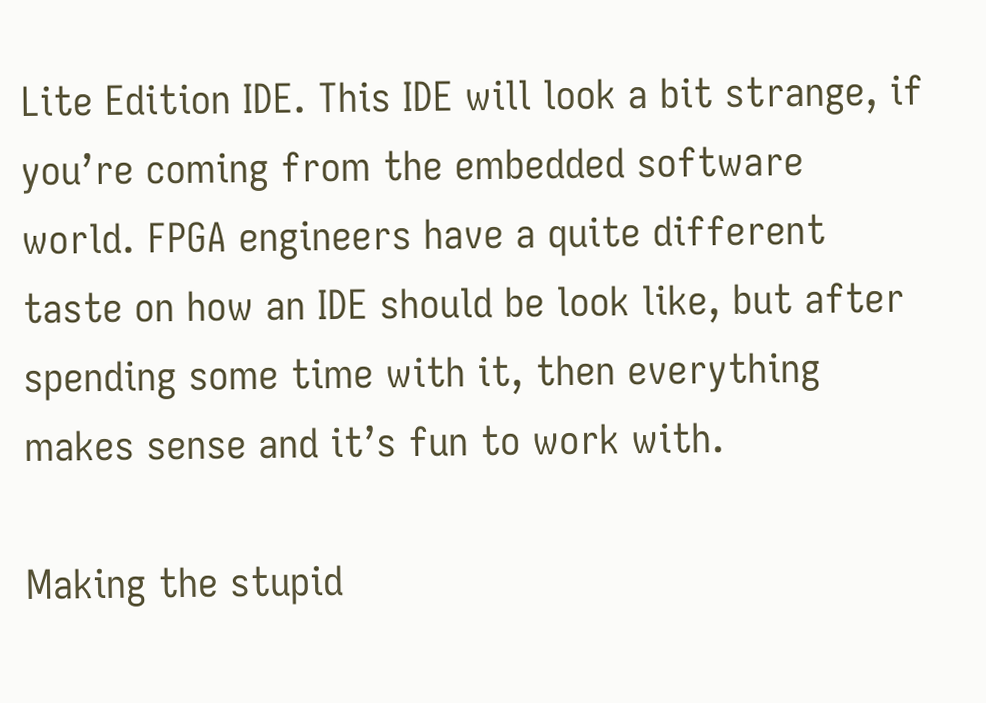Lite Edition IDE. This IDE will look a bit strange, if you’re coming from the embedded software world. FPGA engineers have a quite different taste on how an IDE should be look like, but after spending some time with it, then everything makes sense and it’s fun to work with.

Making the stupid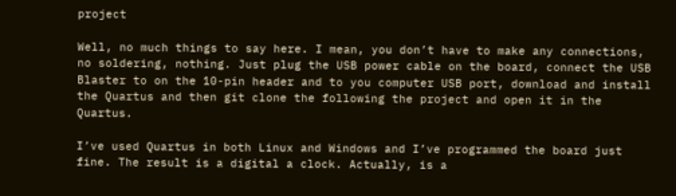project

Well, no much things to say here. I mean, you don’t have to make any connections, no soldering, nothing. Just plug the USB power cable on the board, connect the USB Blaster to on the 10-pin header and to you computer USB port, download and install the Quartus and then git clone the following the project and open it in the Quartus.

I’ve used Quartus in both Linux and Windows and I’ve programmed the board just fine. The result is a digital a clock. Actually, is a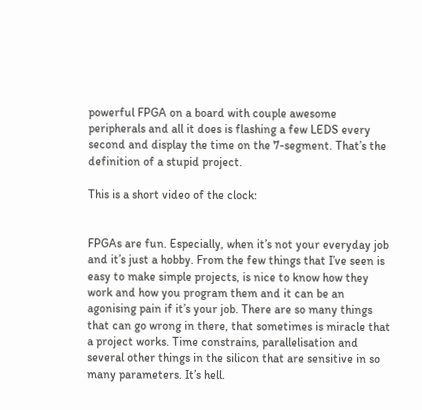powerful FPGA on a board with couple awesome peripherals and all it does is flashing a few LEDS every second and display the time on the 7-segment. That’s the definition of a stupid project.

This is a short video of the clock:


FPGAs are fun. Especially, when it’s not your everyday job and it’s just a hobby. From the few things that I’ve seen is easy to make simple projects, is nice to know how they work and how you program them and it can be an agonising pain if it’s your job. There are so many things that can go wrong in there, that sometimes is miracle that a project works. Time constrains, parallelisation and several other things in the silicon that are sensitive in so many parameters. It’s hell.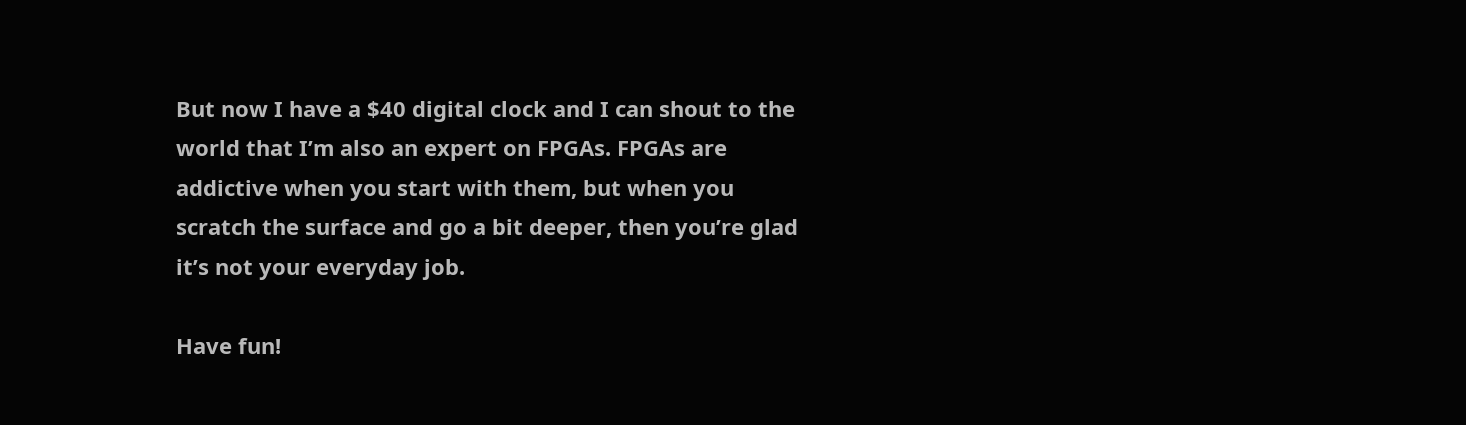But now I have a $40 digital clock and I can shout to the world that I’m also an expert on FPGAs. FPGAs are addictive when you start with them, but when you scratch the surface and go a bit deeper, then you’re glad it’s not your everyday job.

Have fun!